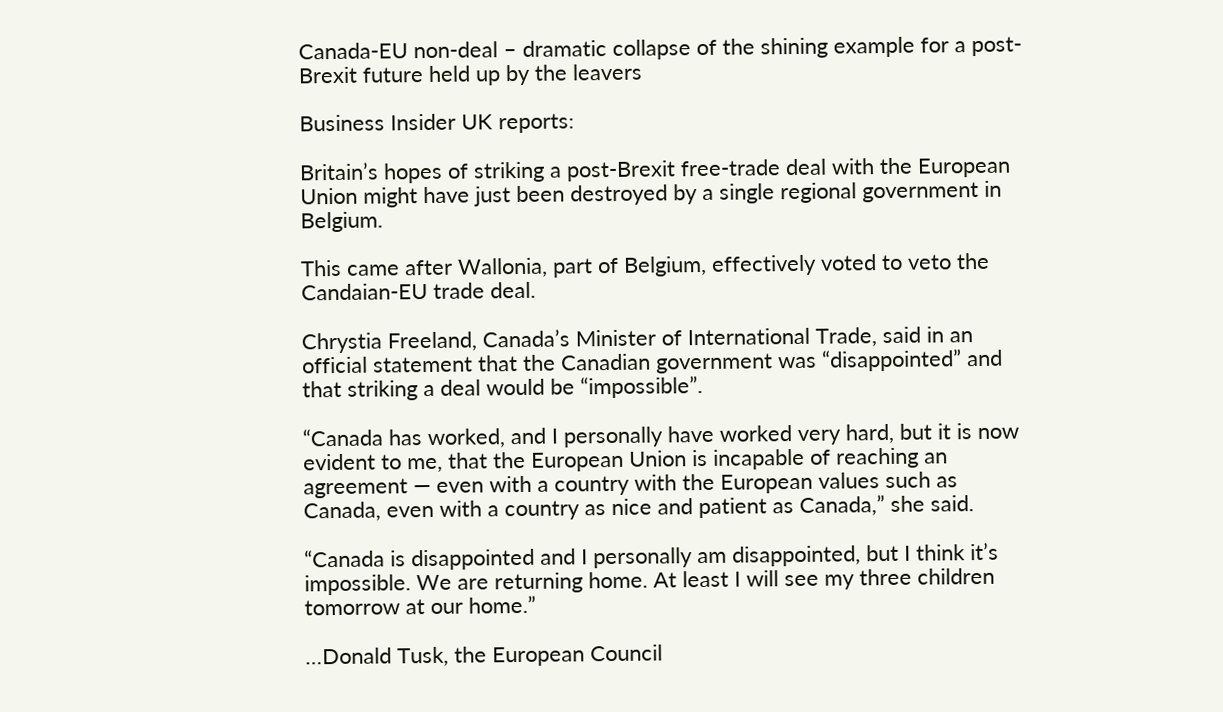Canada-EU non-deal – dramatic collapse of the shining example for a post-Brexit future held up by the leavers

Business Insider UK reports:

Britain’s hopes of striking a post-Brexit free-trade deal with the European Union might have just been destroyed by a single regional government in Belgium.

This came after Wallonia, part of Belgium, effectively voted to veto the Candaian-EU trade deal.

Chrystia Freeland, Canada’s Minister of International Trade, said in an official statement that the Canadian government was “disappointed” and that striking a deal would be “impossible”.

“Canada has worked, and I personally have worked very hard, but it is now evident to me, that the European Union is incapable of reaching an agreement — even with a country with the European values such as Canada, even with a country as nice and patient as Canada,” she said.

“Canada is disappointed and I personally am disappointed, but I think it’s impossible. We are returning home. At least I will see my three children tomorrow at our home.”

…Donald Tusk, the European Council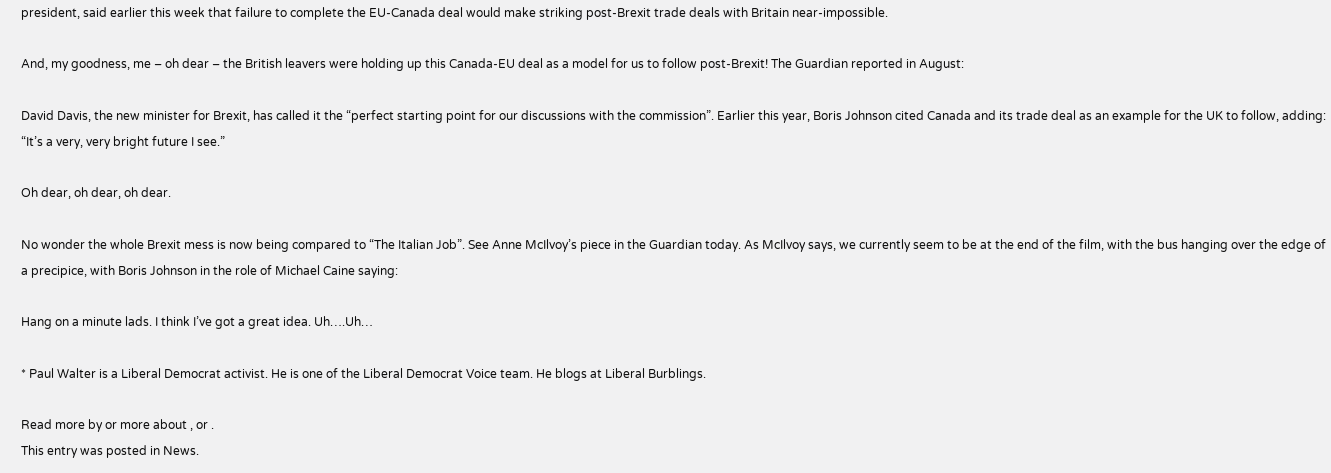president, said earlier this week that failure to complete the EU-Canada deal would make striking post-Brexit trade deals with Britain near-impossible.

And, my goodness, me – oh dear – the British leavers were holding up this Canada-EU deal as a model for us to follow post-Brexit! The Guardian reported in August:

David Davis, the new minister for Brexit, has called it the “perfect starting point for our discussions with the commission”. Earlier this year, Boris Johnson cited Canada and its trade deal as an example for the UK to follow, adding: “It’s a very, very bright future I see.”

Oh dear, oh dear, oh dear.

No wonder the whole Brexit mess is now being compared to “The Italian Job”. See Anne McIlvoy’s piece in the Guardian today. As McIlvoy says, we currently seem to be at the end of the film, with the bus hanging over the edge of a precipice, with Boris Johnson in the role of Michael Caine saying:

Hang on a minute lads. I think I’ve got a great idea. Uh….Uh…

* Paul Walter is a Liberal Democrat activist. He is one of the Liberal Democrat Voice team. He blogs at Liberal Burblings.

Read more by or more about , or .
This entry was posted in News.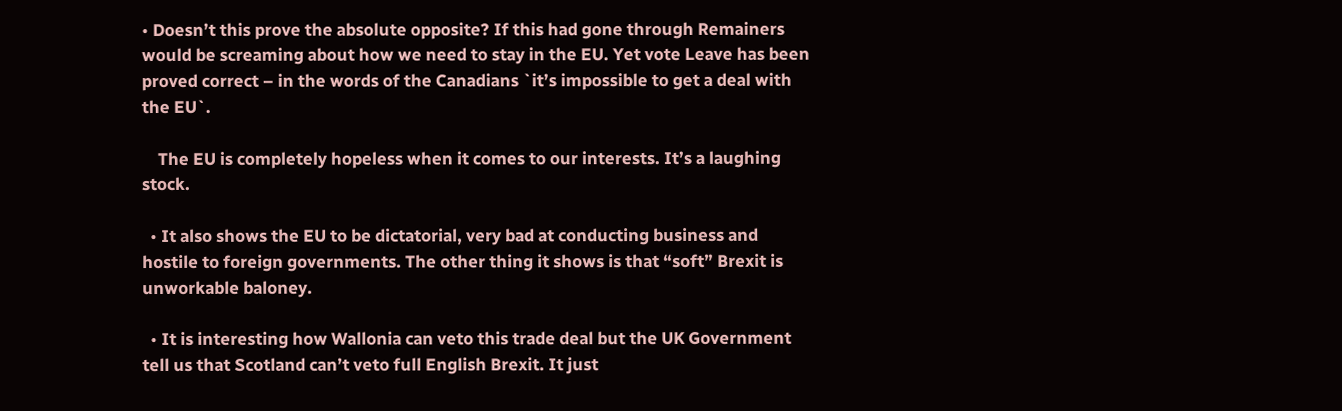• Doesn’t this prove the absolute opposite? If this had gone through Remainers would be screaming about how we need to stay in the EU. Yet vote Leave has been proved correct – in the words of the Canadians `it’s impossible to get a deal with the EU`.

    The EU is completely hopeless when it comes to our interests. It’s a laughing stock.

  • It also shows the EU to be dictatorial, very bad at conducting business and hostile to foreign governments. The other thing it shows is that “soft” Brexit is unworkable baloney.

  • It is interesting how Wallonia can veto this trade deal but the UK Government tell us that Scotland can’t veto full English Brexit. It just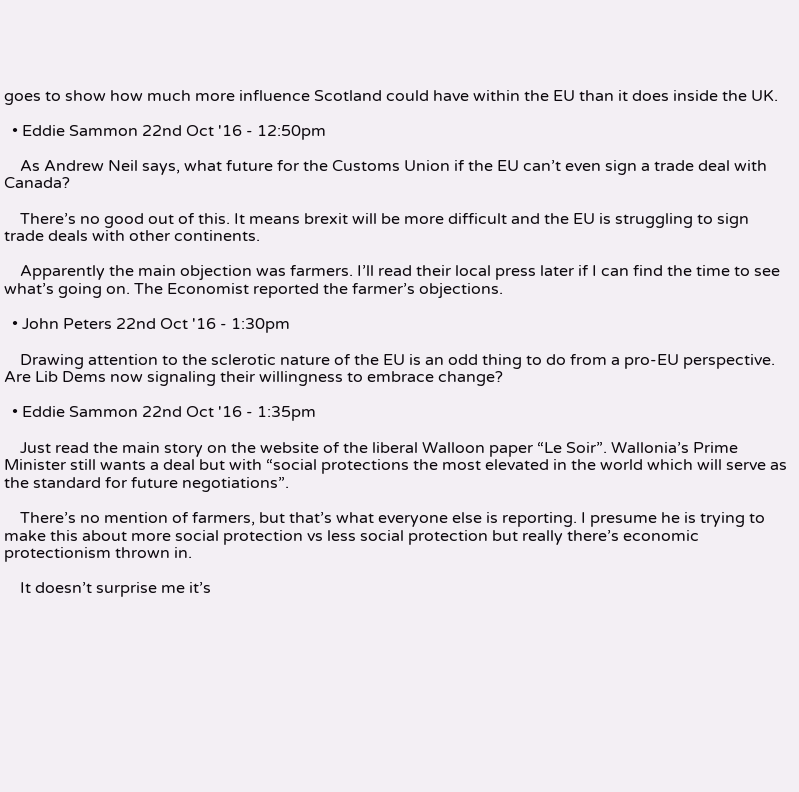goes to show how much more influence Scotland could have within the EU than it does inside the UK.

  • Eddie Sammon 22nd Oct '16 - 12:50pm

    As Andrew Neil says, what future for the Customs Union if the EU can’t even sign a trade deal with Canada?

    There’s no good out of this. It means brexit will be more difficult and the EU is struggling to sign trade deals with other continents.

    Apparently the main objection was farmers. I’ll read their local press later if I can find the time to see what’s going on. The Economist reported the farmer’s objections.

  • John Peters 22nd Oct '16 - 1:30pm

    Drawing attention to the sclerotic nature of the EU is an odd thing to do from a pro-EU perspective. Are Lib Dems now signaling their willingness to embrace change?

  • Eddie Sammon 22nd Oct '16 - 1:35pm

    Just read the main story on the website of the liberal Walloon paper “Le Soir”. Wallonia’s Prime Minister still wants a deal but with “social protections the most elevated in the world which will serve as the standard for future negotiations”.

    There’s no mention of farmers, but that’s what everyone else is reporting. I presume he is trying to make this about more social protection vs less social protection but really there’s economic protectionism thrown in.

    It doesn’t surprise me it’s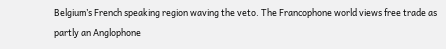Belgium’s French speaking region waving the veto. The Francophone world views free trade as partly an Anglophone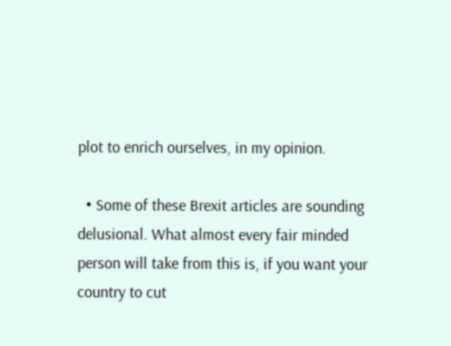plot to enrich ourselves, in my opinion.

  • Some of these Brexit articles are sounding delusional. What almost every fair minded person will take from this is, if you want your country to cut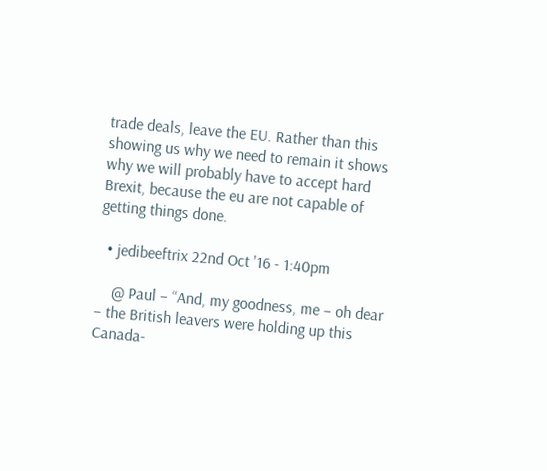trade deals, leave the EU. Rather than this showing us why we need to remain it shows why we will probably have to accept hard Brexit, because the eu are not capable of getting things done.

  • jedibeeftrix 22nd Oct '16 - 1:40pm

    @ Paul – “And, my goodness, me – oh dear – the British leavers were holding up this Canada-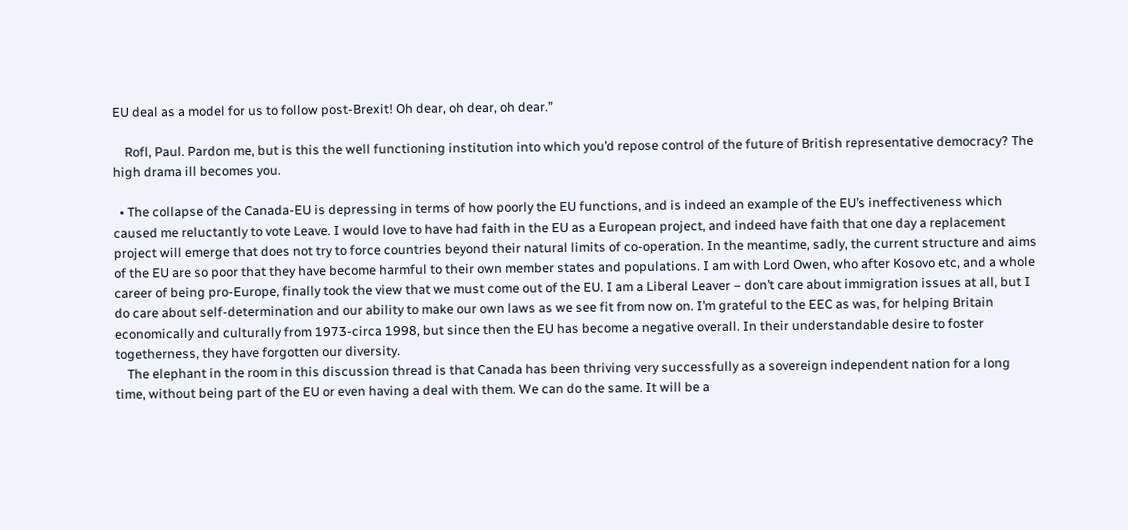EU deal as a model for us to follow post-Brexit! Oh dear, oh dear, oh dear.”

    Rofl, Paul. Pardon me, but is this the well functioning institution into which you’d repose control of the future of British representative democracy? The high drama ill becomes you.

  • The collapse of the Canada-EU is depressing in terms of how poorly the EU functions, and is indeed an example of the EU’s ineffectiveness which caused me reluctantly to vote Leave. I would love to have had faith in the EU as a European project, and indeed have faith that one day a replacement project will emerge that does not try to force countries beyond their natural limits of co-operation. In the meantime, sadly, the current structure and aims of the EU are so poor that they have become harmful to their own member states and populations. I am with Lord Owen, who after Kosovo etc, and a whole career of being pro-Europe, finally took the view that we must come out of the EU. I am a Liberal Leaver – don’t care about immigration issues at all, but I do care about self-determination and our ability to make our own laws as we see fit from now on. I’m grateful to the EEC as was, for helping Britain economically and culturally from 1973-circa 1998, but since then the EU has become a negative overall. In their understandable desire to foster togetherness, they have forgotten our diversity.
    The elephant in the room in this discussion thread is that Canada has been thriving very successfully as a sovereign independent nation for a long time, without being part of the EU or even having a deal with them. We can do the same. It will be a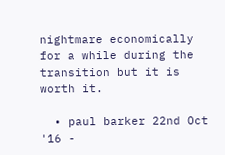nightmare economically for a while during the transition but it is worth it.

  • paul barker 22nd Oct '16 -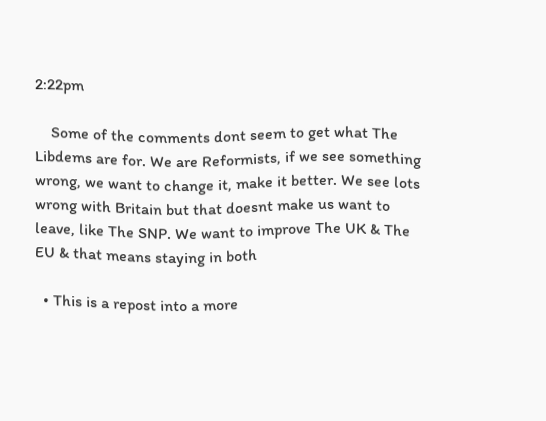2:22pm

    Some of the comments dont seem to get what The Libdems are for. We are Reformists, if we see something wrong, we want to change it, make it better. We see lots wrong with Britain but that doesnt make us want to leave, like The SNP. We want to improve The UK & The EU & that means staying in both

  • This is a repost into a more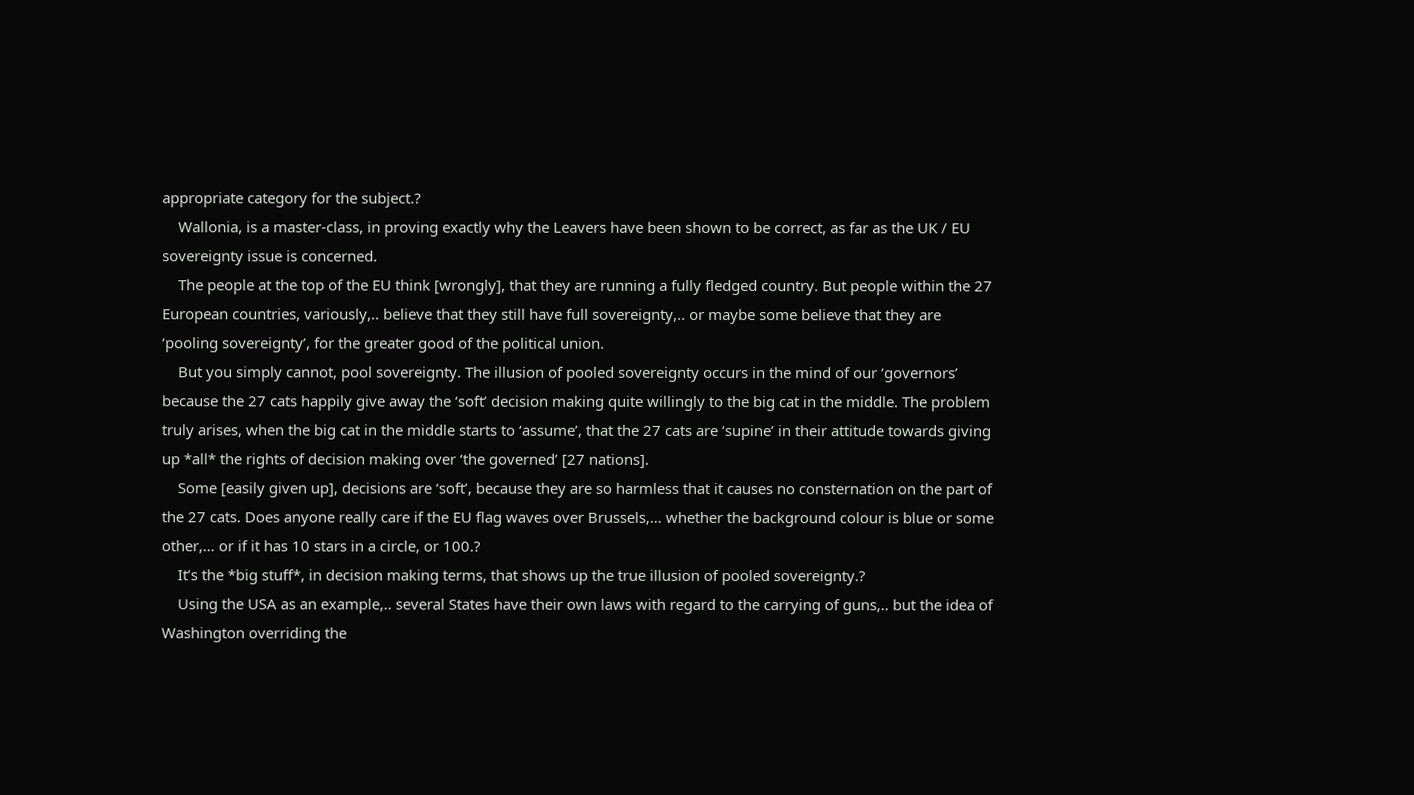appropriate category for the subject.?
    Wallonia, is a master-class, in proving exactly why the Leavers have been shown to be correct, as far as the UK / EU sovereignty issue is concerned.
    The people at the top of the EU think [wrongly], that they are running a fully fledged country. But people within the 27 European countries, variously,.. believe that they still have full sovereignty,.. or maybe some believe that they are ‘pooling sovereignty’, for the greater good of the political union.
    But you simply cannot, pool sovereignty. The illusion of pooled sovereignty occurs in the mind of our ‘governors’ because the 27 cats happily give away the ‘soft’ decision making quite willingly to the big cat in the middle. The problem truly arises, when the big cat in the middle starts to ‘assume’, that the 27 cats are ‘supine’ in their attitude towards giving up *all* the rights of decision making over ‘the governed’ [27 nations].
    Some [easily given up], decisions are ‘soft’, because they are so harmless that it causes no consternation on the part of the 27 cats. Does anyone really care if the EU flag waves over Brussels,… whether the background colour is blue or some other,… or if it has 10 stars in a circle, or 100.?
    It’s the *big stuff*, in decision making terms, that shows up the true illusion of pooled sovereignty.?
    Using the USA as an example,.. several States have their own laws with regard to the carrying of guns,.. but the idea of Washington overriding the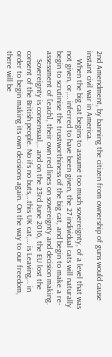2nd Amendment, by banning the citizen from ownership of guns would cause instant civil war in America.
    When the big cat begins to assume too much sovereignty, of a level that was not given, or,… inferred to have been given, the 27 individual cats will naturally begin to scrutinise the trustworthiness of the big cat, and begin to make a re-assessment of [each], their own red lines on sovereignty and decision making.
    Sovereignty is consensual,.. and on the 23rd June 2016, the EU lost the consent of the British people. No ifs no buts,…this UK cat,… is Leaving,.. in order to begin making its own decisions again. On the way to our freedom, there will be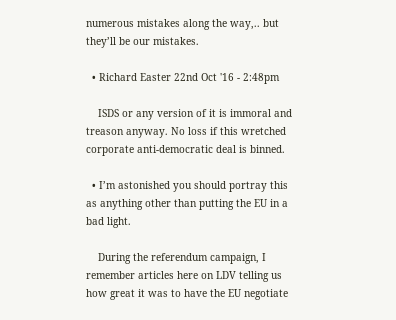numerous mistakes along the way,.. but they’ll be our mistakes.

  • Richard Easter 22nd Oct '16 - 2:48pm

    ISDS or any version of it is immoral and treason anyway. No loss if this wretched corporate anti-democratic deal is binned.

  • I’m astonished you should portray this as anything other than putting the EU in a bad light.

    During the referendum campaign, I remember articles here on LDV telling us how great it was to have the EU negotiate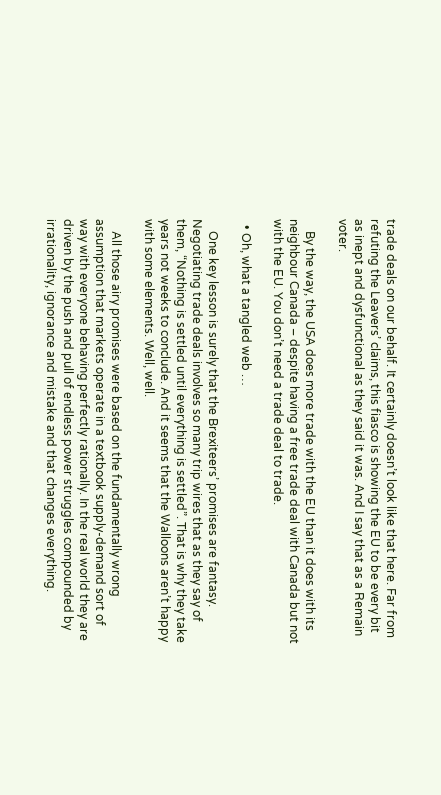trade deals on our behalf. It certainly doesn’t look like that here. Far from refuting the Leavers’ claims, this fiasco is showing the EU to be every bit as inept and dysfunctional as they said it was. And I say that as a Remain voter.

    By the way, the USA does more trade with the EU than it does with its neighbour Canada – despite having a free trade deal with Canada but not with the EU. You don’t need a trade deal to trade.

  • Oh, what a tangled web …

    One key lesson is surely that the Brexiteers’ promises are fantasy. Negotiating trade deals involves so many trip wires that as they say of them, “Nothing is settled until everything is settled”. That is why they take years not weeks to conclude. And it seems that the Walloons aren’t happy with some elements. Well, well.

    All those airy promises were based on the fundamentally wrong assumption that markets operate in a textbook supply-demand sort of way with everyone behaving perfectly rationally. In the real world they are driven by the push and pull of endless power struggles compounded by irrationality, ignorance and mistake and that changes everything.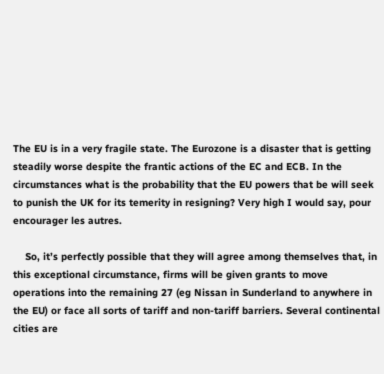The EU is in a very fragile state. The Eurozone is a disaster that is getting steadily worse despite the frantic actions of the EC and ECB. In the circumstances what is the probability that the EU powers that be will seek to punish the UK for its temerity in resigning? Very high I would say, pour encourager les autres.

    So, it’s perfectly possible that they will agree among themselves that, in this exceptional circumstance, firms will be given grants to move operations into the remaining 27 (eg Nissan in Sunderland to anywhere in the EU) or face all sorts of tariff and non-tariff barriers. Several continental cities are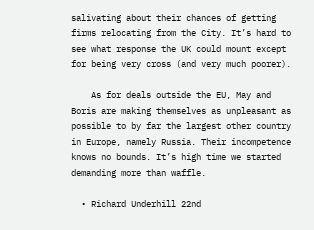salivating about their chances of getting firms relocating from the City. It’s hard to see what response the UK could mount except for being very cross (and very much poorer).

    As for deals outside the EU, May and Boris are making themselves as unpleasant as possible to by far the largest other country in Europe, namely Russia. Their incompetence knows no bounds. It’s high time we started demanding more than waffle.

  • Richard Underhill 22nd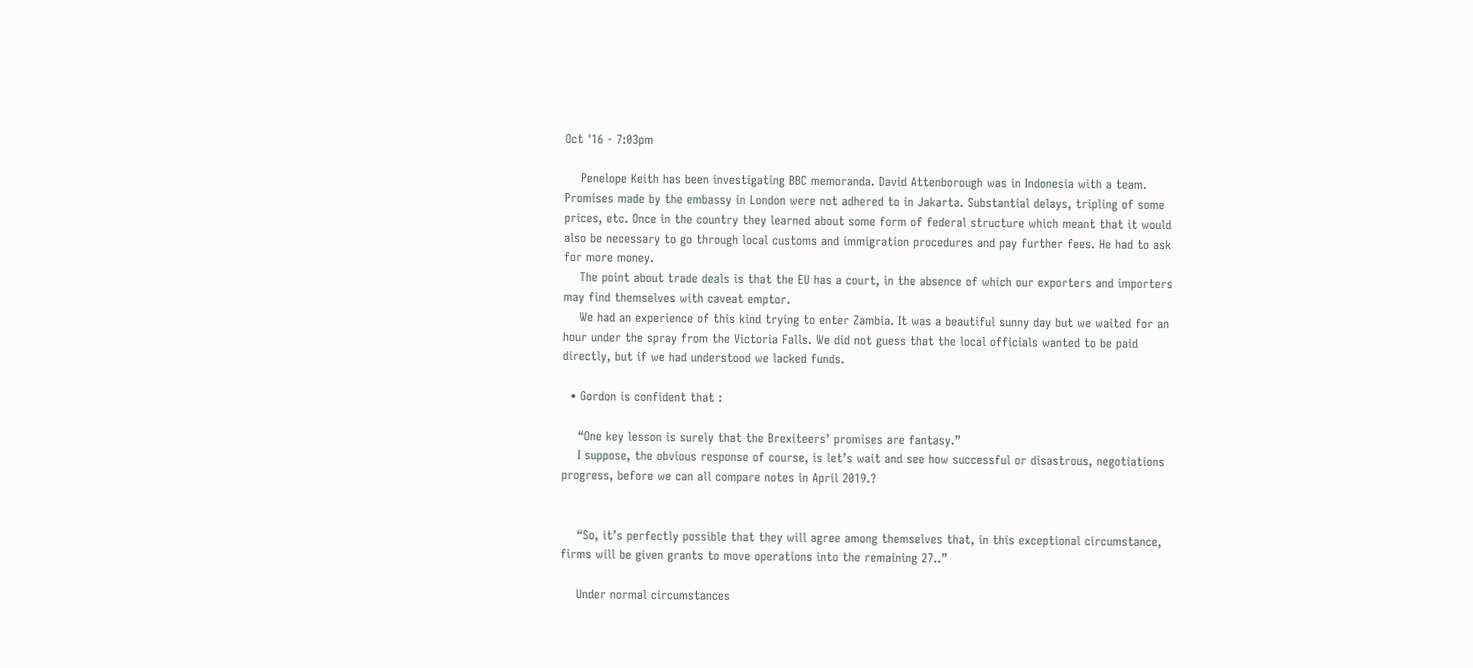Oct '16 - 7:03pm

    Penelope Keith has been investigating BBC memoranda. David Attenborough was in Indonesia with a team. Promises made by the embassy in London were not adhered to in Jakarta. Substantial delays, tripling of some prices, etc. Once in the country they learned about some form of federal structure which meant that it would also be necessary to go through local customs and immigration procedures and pay further fees. He had to ask for more money.
    The point about trade deals is that the EU has a court, in the absence of which our exporters and importers may find themselves with caveat emptor.
    We had an experience of this kind trying to enter Zambia. It was a beautiful sunny day but we waited for an hour under the spray from the Victoria Falls. We did not guess that the local officials wanted to be paid directly, but if we had understood we lacked funds.

  • Gordon is confident that :

    “One key lesson is surely that the Brexiteers’ promises are fantasy.”
    I suppose, the obvious response of course, is let’s wait and see how successful or disastrous, negotiations progress, before we can all compare notes in April 2019.?


    “So, it’s perfectly possible that they will agree among themselves that, in this exceptional circumstance, firms will be given grants to move operations into the remaining 27..”

    Under normal circumstances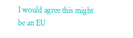I would agree this might be an EU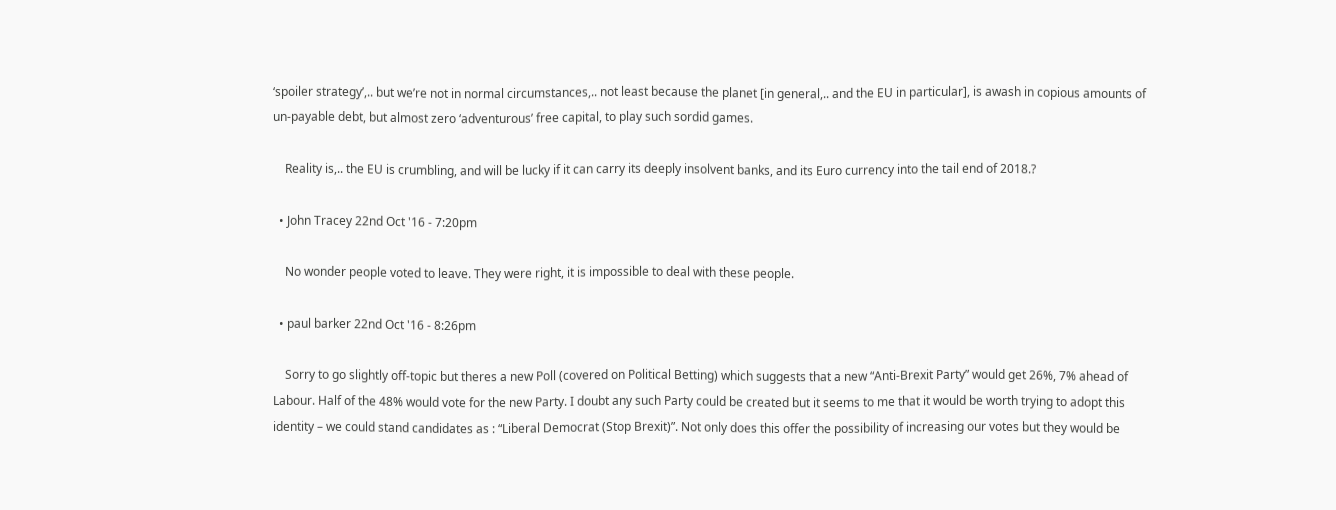‘spoiler strategy’,.. but we’re not in normal circumstances,.. not least because the planet [in general,.. and the EU in particular], is awash in copious amounts of un-payable debt, but almost zero ‘adventurous’ free capital, to play such sordid games.

    Reality is,.. the EU is crumbling, and will be lucky if it can carry its deeply insolvent banks, and its Euro currency into the tail end of 2018.?

  • John Tracey 22nd Oct '16 - 7:20pm

    No wonder people voted to leave. They were right, it is impossible to deal with these people.

  • paul barker 22nd Oct '16 - 8:26pm

    Sorry to go slightly off-topic but theres a new Poll (covered on Political Betting) which suggests that a new “Anti-Brexit Party” would get 26%, 7% ahead of Labour. Half of the 48% would vote for the new Party. I doubt any such Party could be created but it seems to me that it would be worth trying to adopt this identity – we could stand candidates as : “Liberal Democrat (Stop Brexit)”. Not only does this offer the possibility of increasing our votes but they would be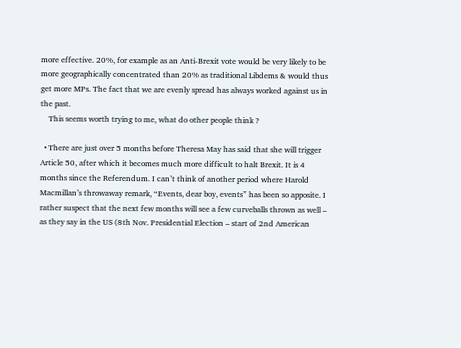more effective. 20%, for example as an Anti-Brexit vote would be very likely to be more geographically concentrated than 20% as traditional Libdems & would thus get more MPs. The fact that we are evenly spread has always worked against us in the past.
    This seems worth trying to me, what do other people think ?

  • There are just over 5 months before Theresa May has said that she will trigger Article 50, after which it becomes much more difficult to halt Brexit. It is 4 months since the Referendum. I can’t think of another period where Harold Macmillan’s throwaway remark, “Events, dear boy, events” has been so apposite. I rather suspect that the next few months will see a few curveballs thrown as well – as they say in the US (8th Nov. Presidential Election – start of 2nd American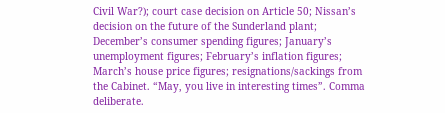Civil War?); court case decision on Article 50; Nissan’s decision on the future of the Sunderland plant; December’s consumer spending figures; January’s unemployment figures; February’s inflation figures; March’s house price figures; resignations/sackings from the Cabinet. “May, you live in interesting times”. Comma deliberate.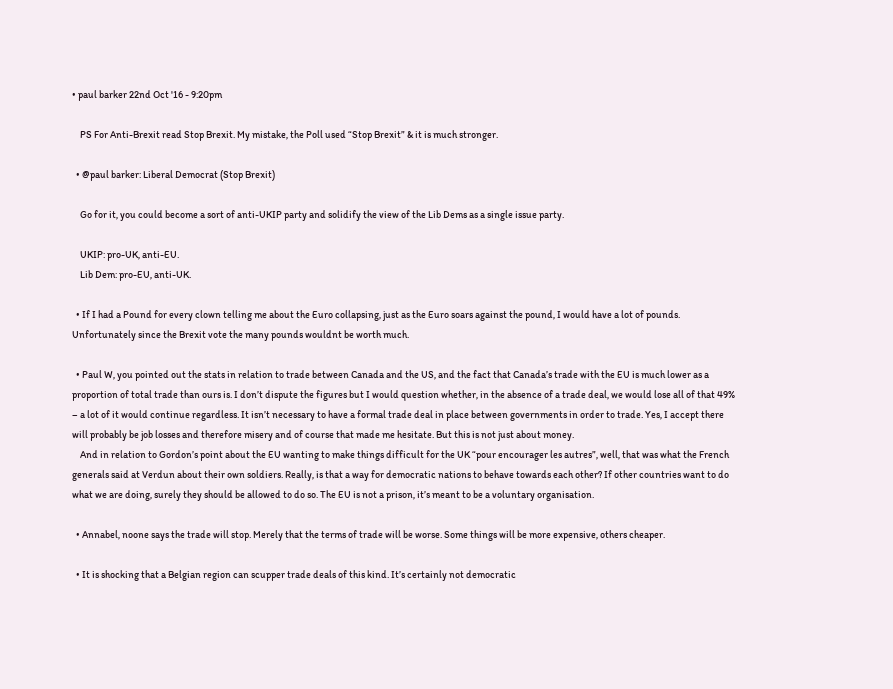• paul barker 22nd Oct '16 - 9:20pm

    PS For Anti-Brexit read Stop Brexit. My mistake, the Poll used “Stop Brexit” & it is much stronger.

  • @paul barker: Liberal Democrat (Stop Brexit)

    Go for it, you could become a sort of anti-UKIP party and solidify the view of the Lib Dems as a single issue party.

    UKIP: pro-UK, anti-EU.
    Lib Dem: pro-EU, anti-UK.

  • If I had a Pound for every clown telling me about the Euro collapsing, just as the Euro soars against the pound, I would have a lot of pounds. Unfortunately since the Brexit vote the many pounds wouldnt be worth much.

  • Paul W, you pointed out the stats in relation to trade between Canada and the US, and the fact that Canada’s trade with the EU is much lower as a proportion of total trade than ours is. I don’t dispute the figures but I would question whether, in the absence of a trade deal, we would lose all of that 49% – a lot of it would continue regardless. It isn’t necessary to have a formal trade deal in place between governments in order to trade. Yes, I accept there will probably be job losses and therefore misery and of course that made me hesitate. But this is not just about money.
    And in relation to Gordon’s point about the EU wanting to make things difficult for the UK “pour encourager les autres”, well, that was what the French generals said at Verdun about their own soldiers. Really, is that a way for democratic nations to behave towards each other? If other countries want to do what we are doing, surely they should be allowed to do so. The EU is not a prison, it’s meant to be a voluntary organisation.

  • Annabel, noone says the trade will stop. Merely that the terms of trade will be worse. Some things will be more expensive, others cheaper.

  • It is shocking that a Belgian region can scupper trade deals of this kind. It’s certainly not democratic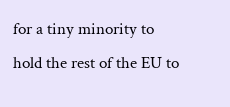for a tiny minority to hold the rest of the EU to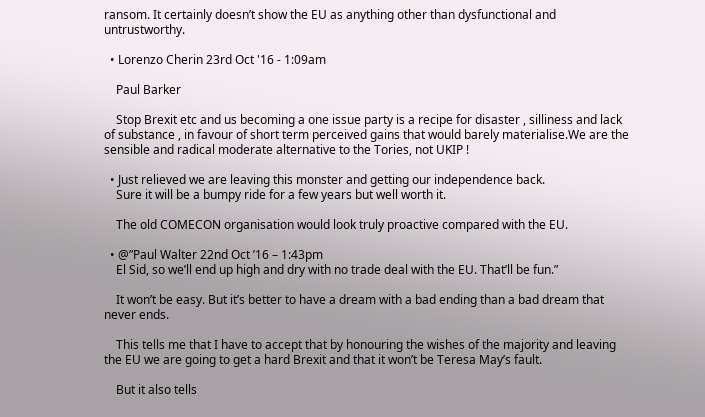ransom. It certainly doesn’t show the EU as anything other than dysfunctional and untrustworthy.

  • Lorenzo Cherin 23rd Oct '16 - 1:09am

    Paul Barker

    Stop Brexit etc and us becoming a one issue party is a recipe for disaster , silliness and lack of substance , in favour of short term perceived gains that would barely materialise.We are the sensible and radical moderate alternative to the Tories, not UKIP !

  • Just relieved we are leaving this monster and getting our independence back.
    Sure it will be a bumpy ride for a few years but well worth it.

    The old COMECON organisation would look truly proactive compared with the EU.

  • @”Paul Walter 22nd Oct ’16 – 1:43pm
    El Sid, so we’ll end up high and dry with no trade deal with the EU. That’ll be fun.”

    It won’t be easy. But it’s better to have a dream with a bad ending than a bad dream that never ends.

    This tells me that I have to accept that by honouring the wishes of the majority and leaving the EU we are going to get a hard Brexit and that it won’t be Teresa May’s fault.

    But it also tells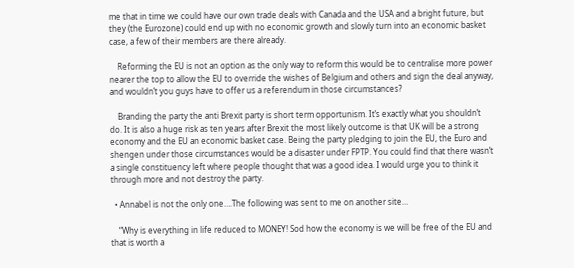me that in time we could have our own trade deals with Canada and the USA and a bright future, but they (the Eurozone) could end up with no economic growth and slowly turn into an economic basket case, a few of their members are there already.

    Reforming the EU is not an option as the only way to reform this would be to centralise more power nearer the top to allow the EU to override the wishes of Belgium and others and sign the deal anyway, and wouldn’t you guys have to offer us a referendum in those circumstances?

    Branding the party the anti Brexit party is short term opportunism. It’s exactly what you shouldn’t do. It is also a huge risk as ten years after Brexit the most likely outcome is that UK will be a strong economy and the EU an economic basket case. Being the party pledging to join the EU, the Euro and shengen under those circumstances would be a disaster under FPTP. You could find that there wasn’t a single constituency left where people thought that was a good idea. I would urge you to think it through more and not destroy the party.

  • Annabel is not the only one….The following was sent to me on another site…

    “Why is everything in life reduced to MONEY! Sod how the economy is we will be free of the EU and that is worth a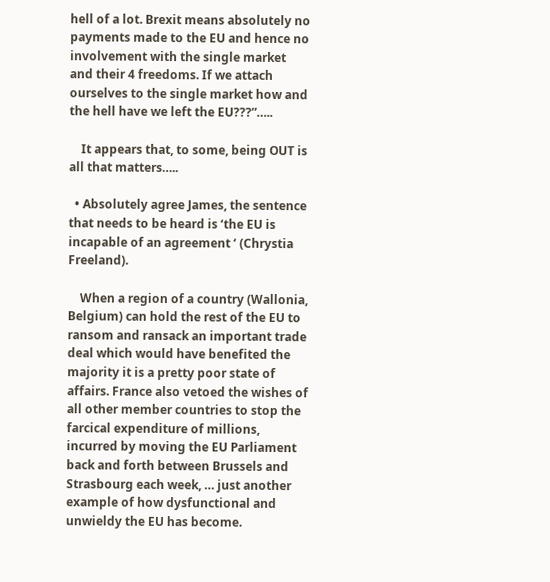hell of a lot. Brexit means absolutely no payments made to the EU and hence no involvement with the single market and their 4 freedoms. If we attach ourselves to the single market how and the hell have we left the EU???”…..

    It appears that, to some, being OUT is all that matters…..

  • Absolutely agree James, the sentence that needs to be heard is ‘the EU is incapable of an agreement ‘ (Chrystia Freeland).

    When a region of a country (Wallonia, Belgium) can hold the rest of the EU to ransom and ransack an important trade deal which would have benefited the majority it is a pretty poor state of affairs. France also vetoed the wishes of all other member countries to stop the farcical expenditure of millions, incurred by moving the EU Parliament back and forth between Brussels and Strasbourg each week, … just another example of how dysfunctional and unwieldy the EU has become.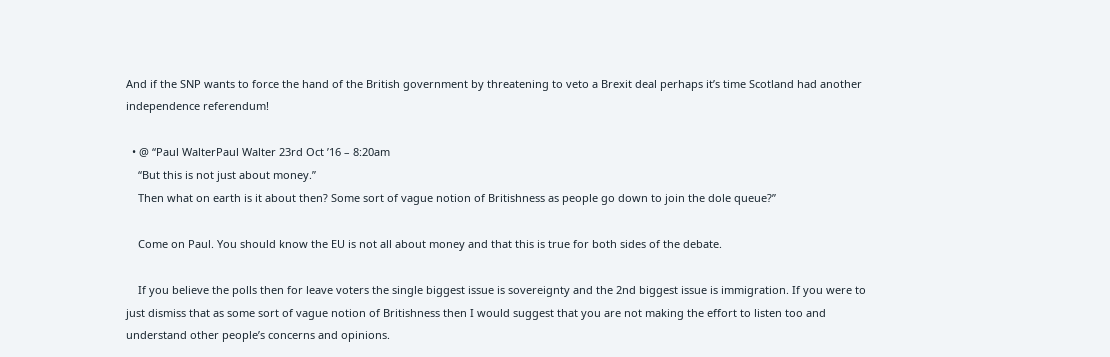And if the SNP wants to force the hand of the British government by threatening to veto a Brexit deal perhaps it’s time Scotland had another independence referendum!

  • @ “Paul WalterPaul Walter 23rd Oct ’16 – 8:20am
    “But this is not just about money.”
    Then what on earth is it about then? Some sort of vague notion of Britishness as people go down to join the dole queue?”

    Come on Paul. You should know the EU is not all about money and that this is true for both sides of the debate.

    If you believe the polls then for leave voters the single biggest issue is sovereignty and the 2nd biggest issue is immigration. If you were to just dismiss that as some sort of vague notion of Britishness then I would suggest that you are not making the effort to listen too and understand other people’s concerns and opinions.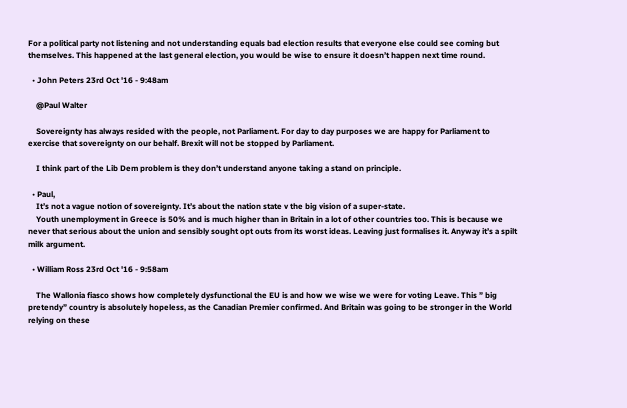For a political party not listening and not understanding equals bad election results that everyone else could see coming but themselves. This happened at the last general election, you would be wise to ensure it doesn’t happen next time round.

  • John Peters 23rd Oct '16 - 9:48am

    @Paul Walter

    Sovereignty has always resided with the people, not Parliament. For day to day purposes we are happy for Parliament to exercise that sovereignty on our behalf. Brexit will not be stopped by Parliament.

    I think part of the Lib Dem problem is they don’t understand anyone taking a stand on principle.

  • Paul,
    It’s not a vague notion of sovereignty. It’s about the nation state v the big vision of a super-state.
    Youth unemployment in Greece is 50% and is much higher than in Britain in a lot of other countries too. This is because we never that serious about the union and sensibly sought opt outs from its worst ideas. Leaving just formalises it. Anyway it’s a spilt milk argument.

  • William Ross 23rd Oct '16 - 9:58am

    The Wallonia fiasco shows how completely dysfunctional the EU is and how we wise we were for voting Leave. This ” big pretendy” country is absolutely hopeless, as the Canadian Premier confirmed. And Britain was going to be stronger in the World relying on these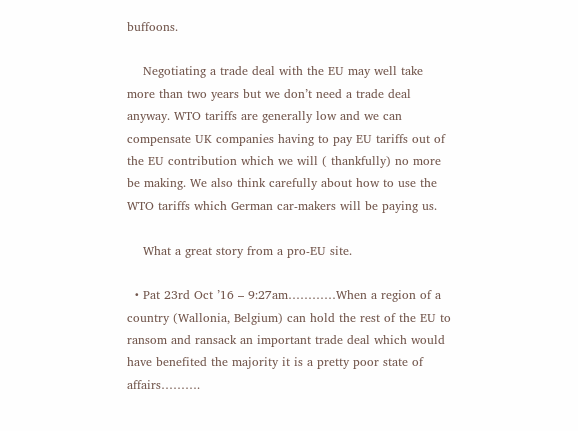buffoons.

    Negotiating a trade deal with the EU may well take more than two years but we don’t need a trade deal anyway. WTO tariffs are generally low and we can compensate UK companies having to pay EU tariffs out of the EU contribution which we will ( thankfully) no more be making. We also think carefully about how to use the WTO tariffs which German car-makers will be paying us.

    What a great story from a pro-EU site.

  • Pat 23rd Oct ’16 – 9:27am…………When a region of a country (Wallonia, Belgium) can hold the rest of the EU to ransom and ransack an important trade deal which would have benefited the majority it is a pretty poor state of affairs……….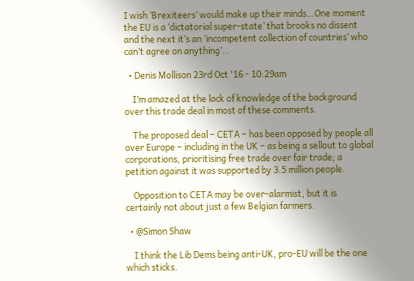I wish ‘Brexiteers’ would make up their minds…One moment the EU is a ‘dictatorial super-state’ that brooks no dissent and the next it’s an ‘incompetent collection of countries’ who can’t agree on anything’…

  • Denis Mollison 23rd Oct '16 - 10:29am

    I’m amazed at the lack of knowledge of the background over this trade deal in most of these comments.

    The proposed deal – CETA – has been opposed by people all over Europe – including in the UK – as being a sellout to global corporations, prioritising free trade over fair trade; a petition against it was supported by 3.5 million people.

    Opposition to CETA may be over-alarmist, but it is certainly not about just a few Belgian farmers.

  • @Simon Shaw

    I think the Lib Dems being anti-UK, pro-EU will be the one which sticks.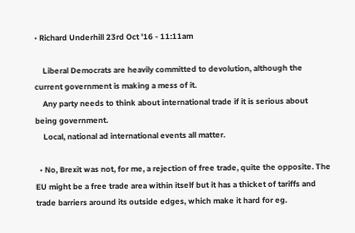• Richard Underhill 23rd Oct '16 - 11:11am

    Liberal Democrats are heavily committed to devolution, although the current government is making a mess of it.
    Any party needs to think about international trade if it is serious about being government.
    Local, national ad international events all matter.

  • No, Brexit was not, for me, a rejection of free trade, quite the opposite. The EU might be a free trade area within itself but it has a thicket of tariffs and trade barriers around its outside edges, which make it hard for eg.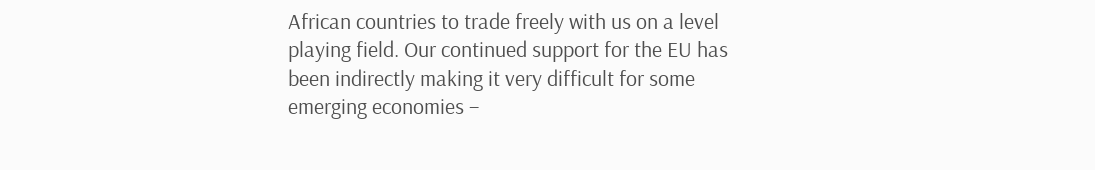African countries to trade freely with us on a level playing field. Our continued support for the EU has been indirectly making it very difficult for some emerging economies –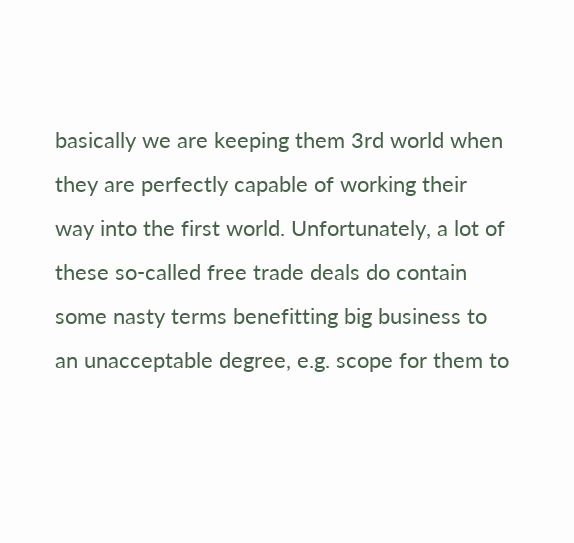basically we are keeping them 3rd world when they are perfectly capable of working their way into the first world. Unfortunately, a lot of these so-called free trade deals do contain some nasty terms benefitting big business to an unacceptable degree, e.g. scope for them to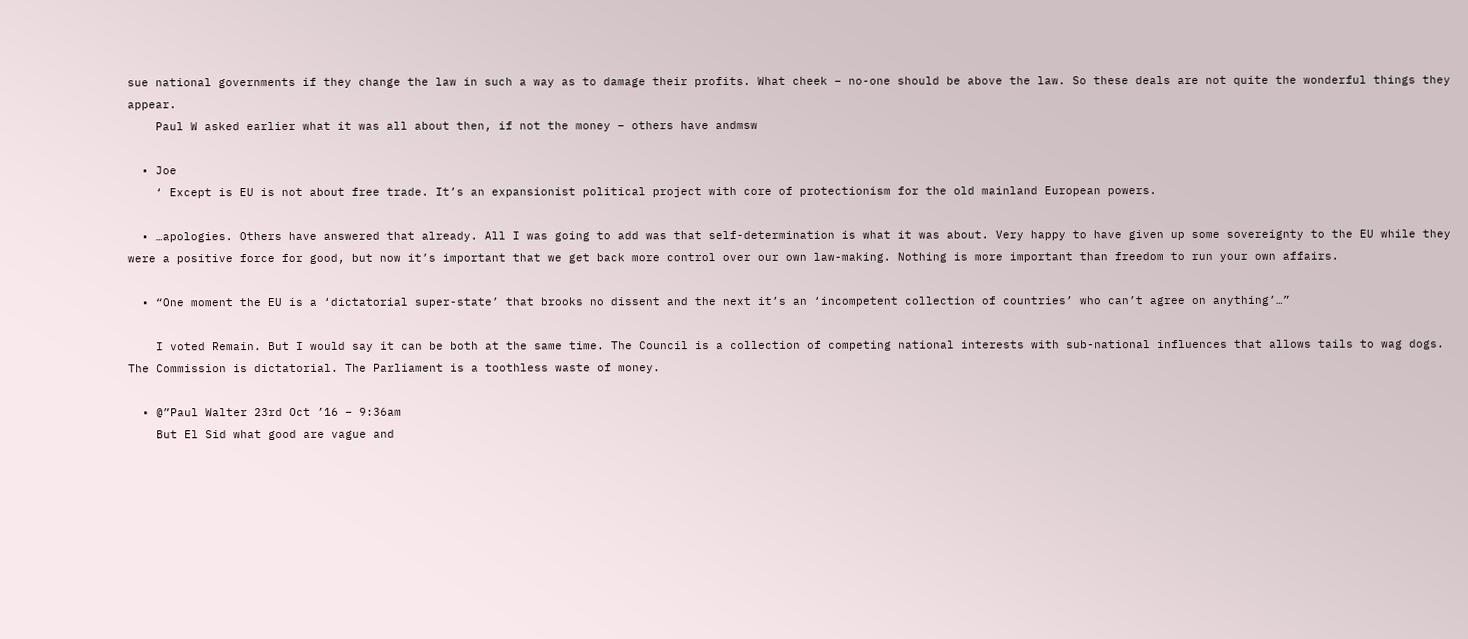sue national governments if they change the law in such a way as to damage their profits. What cheek – no-one should be above the law. So these deals are not quite the wonderful things they appear.
    Paul W asked earlier what it was all about then, if not the money – others have andmsw

  • Joe
    ‘ Except is EU is not about free trade. It’s an expansionist political project with core of protectionism for the old mainland European powers.

  • …apologies. Others have answered that already. All I was going to add was that self-determination is what it was about. Very happy to have given up some sovereignty to the EU while they were a positive force for good, but now it’s important that we get back more control over our own law-making. Nothing is more important than freedom to run your own affairs.

  • “One moment the EU is a ‘dictatorial super-state’ that brooks no dissent and the next it’s an ‘incompetent collection of countries’ who can’t agree on anything’…”

    I voted Remain. But I would say it can be both at the same time. The Council is a collection of competing national interests with sub-national influences that allows tails to wag dogs. The Commission is dictatorial. The Parliament is a toothless waste of money.

  • @”Paul Walter 23rd Oct ’16 – 9:36am
    But El Sid what good are vague and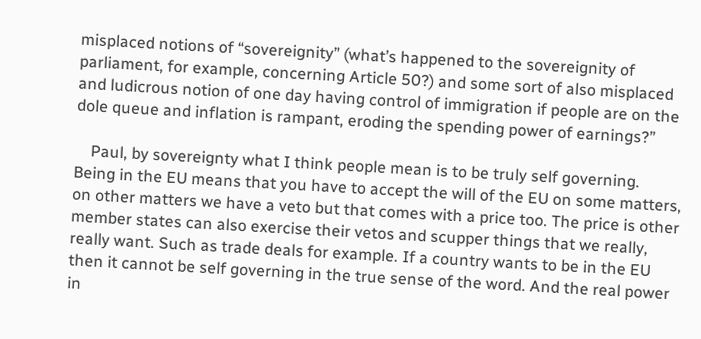misplaced notions of “sovereignity” (what’s happened to the sovereignity of parliament, for example, concerning Article 50?) and some sort of also misplaced and ludicrous notion of one day having control of immigration if people are on the dole queue and inflation is rampant, eroding the spending power of earnings?”

    Paul, by sovereignty what I think people mean is to be truly self governing. Being in the EU means that you have to accept the will of the EU on some matters, on other matters we have a veto but that comes with a price too. The price is other member states can also exercise their vetos and scupper things that we really, really want. Such as trade deals for example. If a country wants to be in the EU then it cannot be self governing in the true sense of the word. And the real power in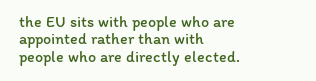the EU sits with people who are appointed rather than with people who are directly elected.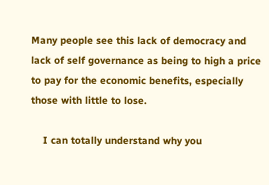Many people see this lack of democracy and lack of self governance as being to high a price to pay for the economic benefits, especially those with little to lose.

    I can totally understand why you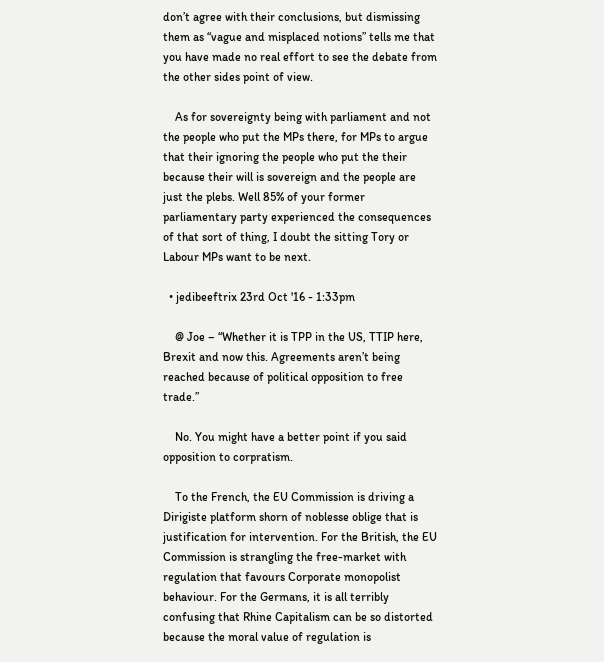don’t agree with their conclusions, but dismissing them as “vague and misplaced notions” tells me that you have made no real effort to see the debate from the other sides point of view.

    As for sovereignty being with parliament and not the people who put the MPs there, for MPs to argue that their ignoring the people who put the their because their will is sovereign and the people are just the plebs. Well 85% of your former parliamentary party experienced the consequences of that sort of thing, I doubt the sitting Tory or Labour MPs want to be next.

  • jedibeeftrix 23rd Oct '16 - 1:33pm

    @ Joe – “Whether it is TPP in the US, TTIP here, Brexit and now this. Agreements aren’t being reached because of political opposition to free trade.”

    No. You might have a better point if you said opposition to corpratism.

    To the French, the EU Commission is driving a Dirigiste platform shorn of noblesse oblige that is justification for intervention. For the British, the EU Commission is strangling the free-market with regulation that favours Corporate monopolist behaviour. For the Germans, it is all terribly confusing that Rhine Capitalism can be so distorted because the moral value of regulation is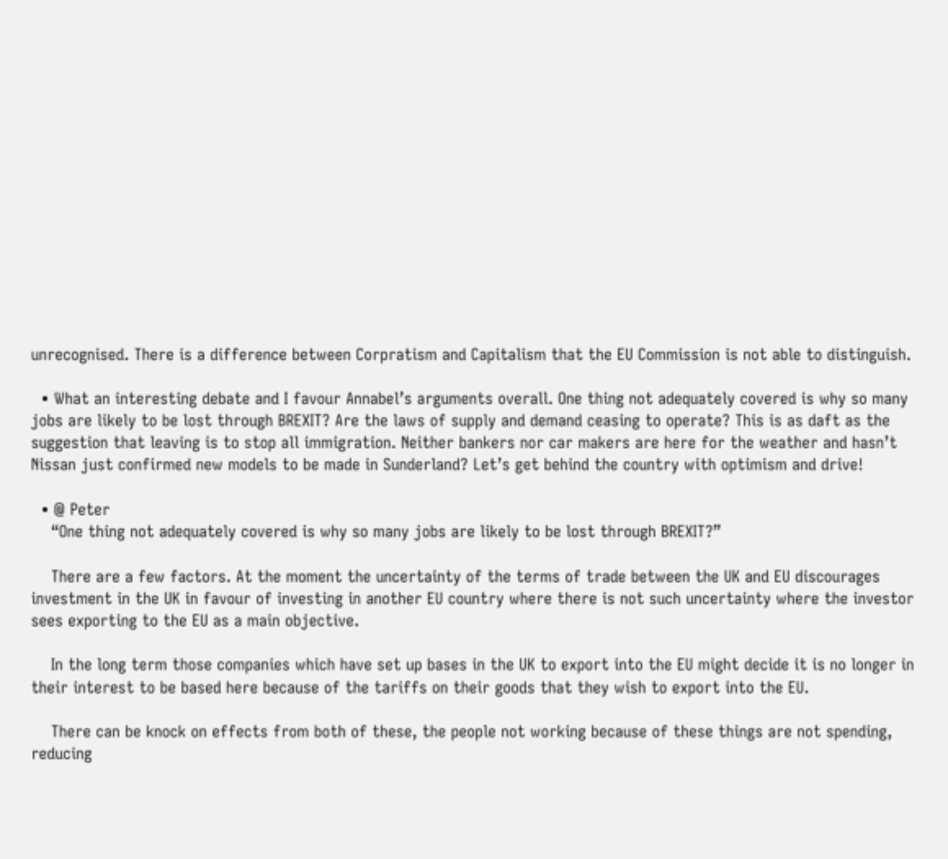unrecognised. There is a difference between Corpratism and Capitalism that the EU Commission is not able to distinguish.

  • What an interesting debate and I favour Annabel’s arguments overall. One thing not adequately covered is why so many jobs are likely to be lost through BREXIT? Are the laws of supply and demand ceasing to operate? This is as daft as the suggestion that leaving is to stop all immigration. Neither bankers nor car makers are here for the weather and hasn’t Nissan just confirmed new models to be made in Sunderland? Let’s get behind the country with optimism and drive!

  • @ Peter
    “One thing not adequately covered is why so many jobs are likely to be lost through BREXIT?”

    There are a few factors. At the moment the uncertainty of the terms of trade between the UK and EU discourages investment in the UK in favour of investing in another EU country where there is not such uncertainty where the investor sees exporting to the EU as a main objective.

    In the long term those companies which have set up bases in the UK to export into the EU might decide it is no longer in their interest to be based here because of the tariffs on their goods that they wish to export into the EU.

    There can be knock on effects from both of these, the people not working because of these things are not spending, reducing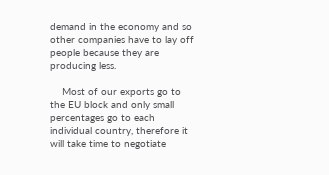demand in the economy and so other companies have to lay off people because they are producing less.

    Most of our exports go to the EU block and only small percentages go to each individual country, therefore it will take time to negotiate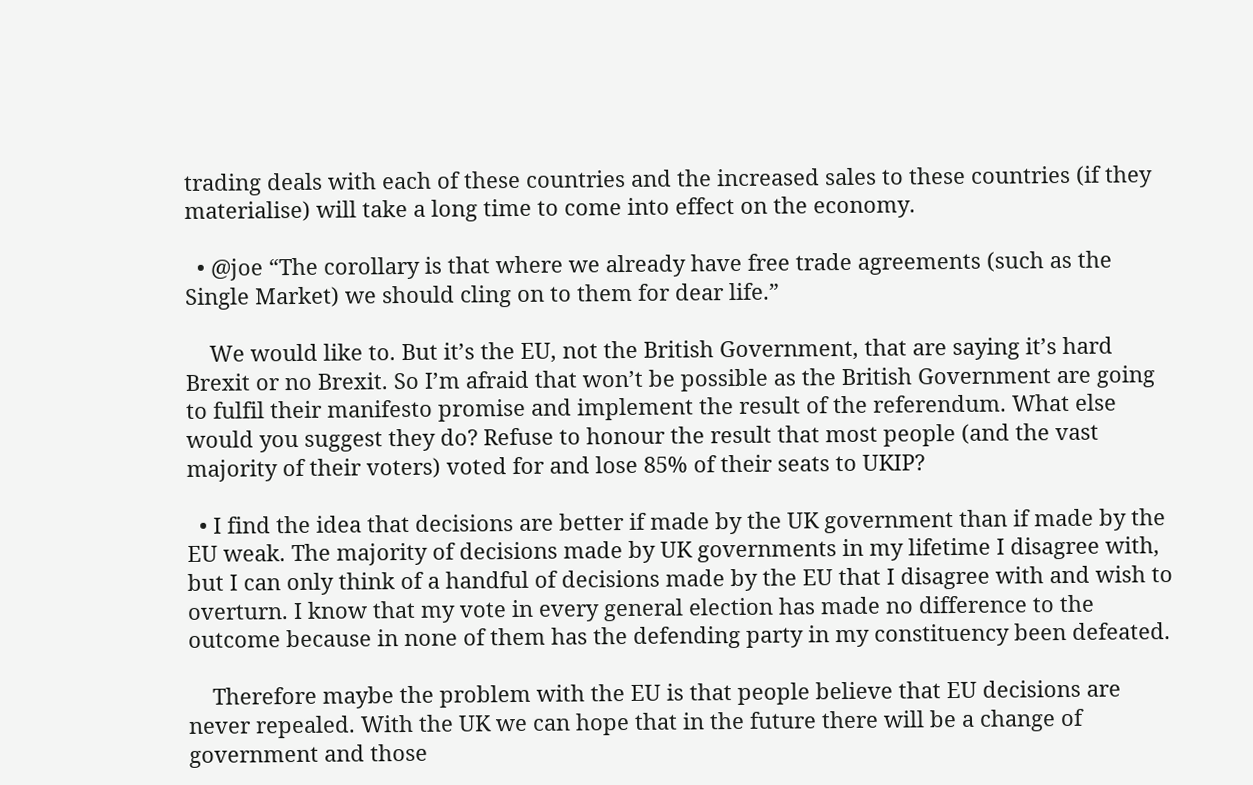trading deals with each of these countries and the increased sales to these countries (if they materialise) will take a long time to come into effect on the economy.

  • @joe “The corollary is that where we already have free trade agreements (such as the Single Market) we should cling on to them for dear life.”

    We would like to. But it’s the EU, not the British Government, that are saying it’s hard Brexit or no Brexit. So I’m afraid that won’t be possible as the British Government are going to fulfil their manifesto promise and implement the result of the referendum. What else would you suggest they do? Refuse to honour the result that most people (and the vast majority of their voters) voted for and lose 85% of their seats to UKIP?

  • I find the idea that decisions are better if made by the UK government than if made by the EU weak. The majority of decisions made by UK governments in my lifetime I disagree with, but I can only think of a handful of decisions made by the EU that I disagree with and wish to overturn. I know that my vote in every general election has made no difference to the outcome because in none of them has the defending party in my constituency been defeated.

    Therefore maybe the problem with the EU is that people believe that EU decisions are never repealed. With the UK we can hope that in the future there will be a change of government and those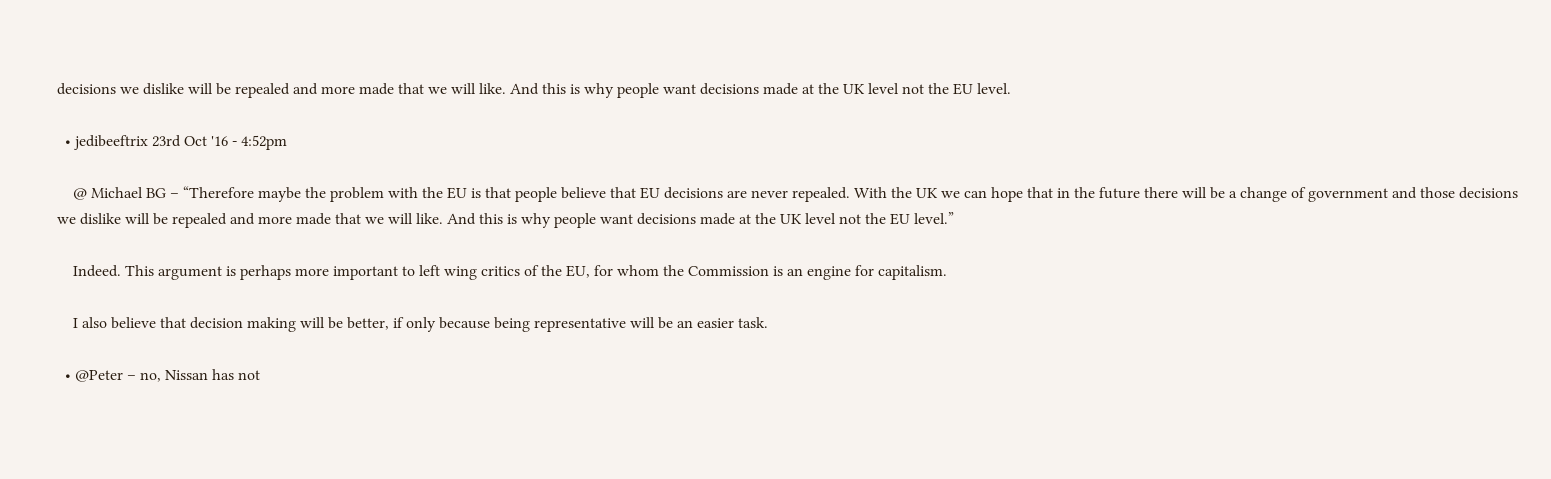decisions we dislike will be repealed and more made that we will like. And this is why people want decisions made at the UK level not the EU level.

  • jedibeeftrix 23rd Oct '16 - 4:52pm

    @ Michael BG – “Therefore maybe the problem with the EU is that people believe that EU decisions are never repealed. With the UK we can hope that in the future there will be a change of government and those decisions we dislike will be repealed and more made that we will like. And this is why people want decisions made at the UK level not the EU level.”

    Indeed. This argument is perhaps more important to left wing critics of the EU, for whom the Commission is an engine for capitalism.

    I also believe that decision making will be better, if only because being representative will be an easier task.

  • @Peter – no, Nissan has not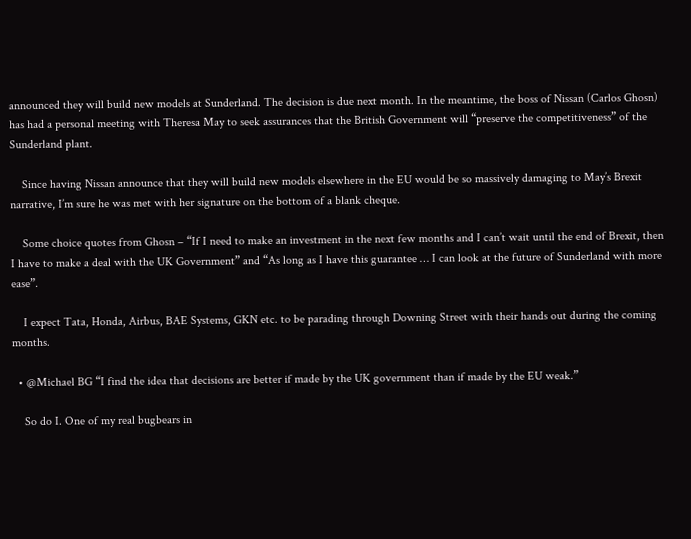announced they will build new models at Sunderland. The decision is due next month. In the meantime, the boss of Nissan (Carlos Ghosn) has had a personal meeting with Theresa May to seek assurances that the British Government will “preserve the competitiveness” of the Sunderland plant.

    Since having Nissan announce that they will build new models elsewhere in the EU would be so massively damaging to May’s Brexit narrative, I’m sure he was met with her signature on the bottom of a blank cheque.

    Some choice quotes from Ghosn – “If I need to make an investment in the next few months and I can’t wait until the end of Brexit, then I have to make a deal with the UK Government” and “As long as I have this guarantee … I can look at the future of Sunderland with more ease”.

    I expect Tata, Honda, Airbus, BAE Systems, GKN etc. to be parading through Downing Street with their hands out during the coming months.

  • @Michael BG “I find the idea that decisions are better if made by the UK government than if made by the EU weak.”

    So do I. One of my real bugbears in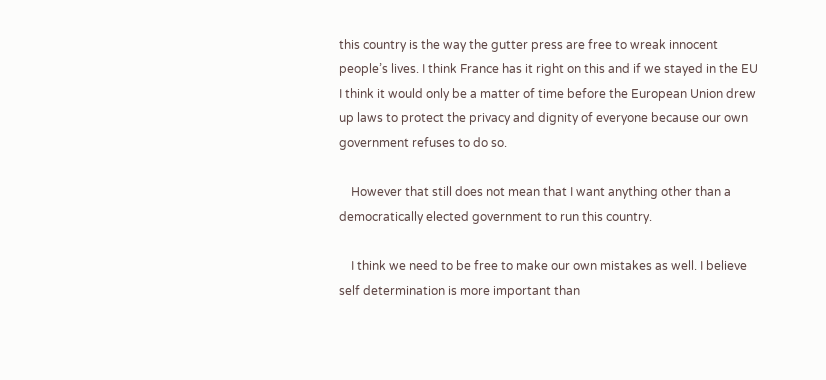this country is the way the gutter press are free to wreak innocent people’s lives. I think France has it right on this and if we stayed in the EU I think it would only be a matter of time before the European Union drew up laws to protect the privacy and dignity of everyone because our own government refuses to do so.

    However that still does not mean that I want anything other than a democratically elected government to run this country.

    I think we need to be free to make our own mistakes as well. I believe self determination is more important than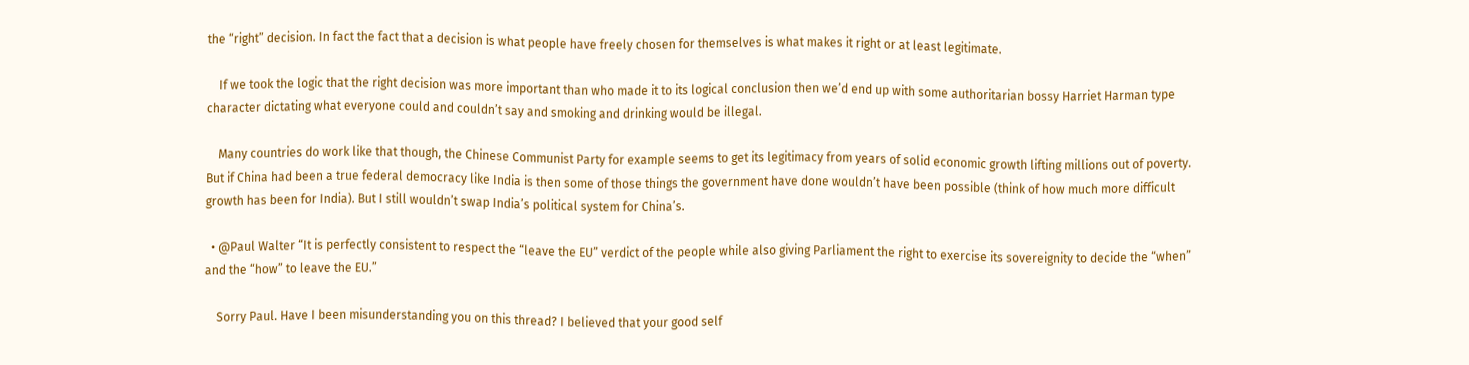the “right” decision. In fact the fact that a decision is what people have freely chosen for themselves is what makes it right or at least legitimate.

    If we took the logic that the right decision was more important than who made it to its logical conclusion then we’d end up with some authoritarian bossy Harriet Harman type character dictating what everyone could and couldn’t say and smoking and drinking would be illegal.

    Many countries do work like that though, the Chinese Communist Party for example seems to get its legitimacy from years of solid economic growth lifting millions out of poverty. But if China had been a true federal democracy like India is then some of those things the government have done wouldn’t have been possible (think of how much more difficult growth has been for India). But I still wouldn’t swap India’s political system for China’s.

  • @Paul Walter “It is perfectly consistent to respect the “leave the EU” verdict of the people while also giving Parliament the right to exercise its sovereignity to decide the “when” and the “how” to leave the EU.”

    Sorry Paul. Have I been misunderstanding you on this thread? I believed that your good self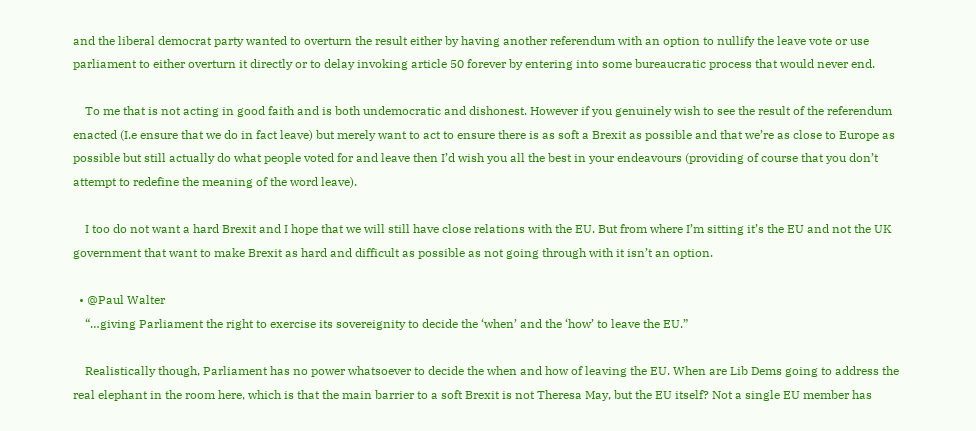and the liberal democrat party wanted to overturn the result either by having another referendum with an option to nullify the leave vote or use parliament to either overturn it directly or to delay invoking article 50 forever by entering into some bureaucratic process that would never end.

    To me that is not acting in good faith and is both undemocratic and dishonest. However if you genuinely wish to see the result of the referendum enacted (I.e ensure that we do in fact leave) but merely want to act to ensure there is as soft a Brexit as possible and that we’re as close to Europe as possible but still actually do what people voted for and leave then I’d wish you all the best in your endeavours (providing of course that you don’t attempt to redefine the meaning of the word leave).

    I too do not want a hard Brexit and I hope that we will still have close relations with the EU. But from where I’m sitting it’s the EU and not the UK government that want to make Brexit as hard and difficult as possible as not going through with it isn’t an option.

  • @Paul Walter
    “…giving Parliament the right to exercise its sovereignity to decide the ‘when’ and the ‘how’ to leave the EU.”

    Realistically though, Parliament has no power whatsoever to decide the when and how of leaving the EU. When are Lib Dems going to address the real elephant in the room here, which is that the main barrier to a soft Brexit is not Theresa May, but the EU itself? Not a single EU member has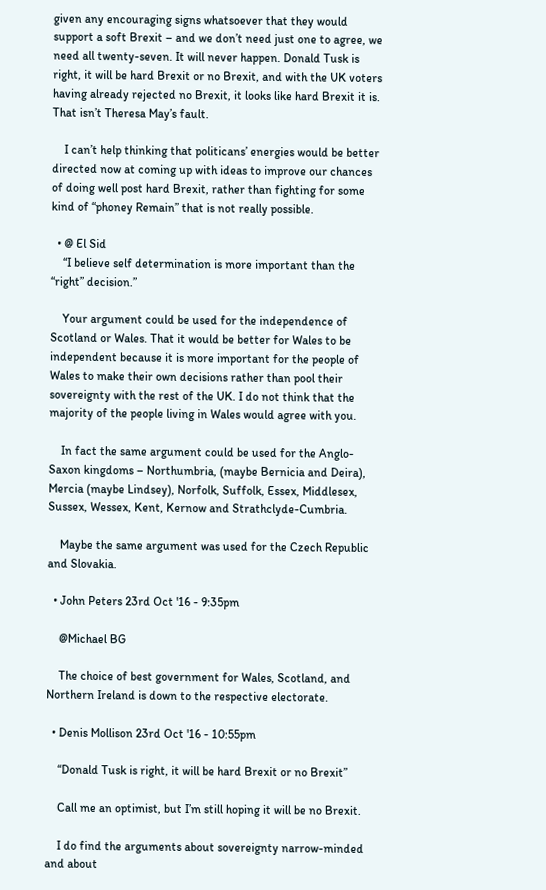given any encouraging signs whatsoever that they would support a soft Brexit – and we don’t need just one to agree, we need all twenty-seven. It will never happen. Donald Tusk is right, it will be hard Brexit or no Brexit, and with the UK voters having already rejected no Brexit, it looks like hard Brexit it is. That isn’t Theresa May’s fault.

    I can’t help thinking that politicans’ energies would be better directed now at coming up with ideas to improve our chances of doing well post hard Brexit, rather than fighting for some kind of “phoney Remain” that is not really possible.

  • @ El Sid
    “I believe self determination is more important than the “right” decision.”

    Your argument could be used for the independence of Scotland or Wales. That it would be better for Wales to be independent because it is more important for the people of Wales to make their own decisions rather than pool their sovereignty with the rest of the UK. I do not think that the majority of the people living in Wales would agree with you.

    In fact the same argument could be used for the Anglo-Saxon kingdoms – Northumbria, (maybe Bernicia and Deira), Mercia (maybe Lindsey), Norfolk, Suffolk, Essex, Middlesex, Sussex, Wessex, Kent, Kernow and Strathclyde-Cumbria.

    Maybe the same argument was used for the Czech Republic and Slovakia.

  • John Peters 23rd Oct '16 - 9:35pm

    @Michael BG

    The choice of best government for Wales, Scotland, and Northern Ireland is down to the respective electorate.

  • Denis Mollison 23rd Oct '16 - 10:55pm

    “Donald Tusk is right, it will be hard Brexit or no Brexit”

    Call me an optimist, but I’m still hoping it will be no Brexit.

    I do find the arguments about sovereignty narrow-minded and about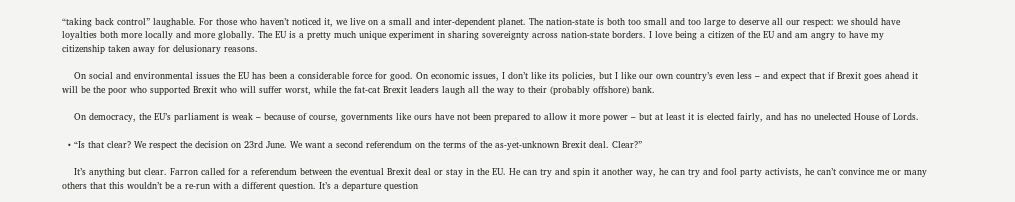“taking back control” laughable. For those who haven’t noticed it, we live on a small and inter-dependent planet. The nation-state is both too small and too large to deserve all our respect: we should have loyalties both more locally and more globally. The EU is a pretty much unique experiment in sharing sovereignty across nation-state borders. I love being a citizen of the EU and am angry to have my citizenship taken away for delusionary reasons.

    On social and environmental issues the EU has been a considerable force for good. On economic issues, I don’t like its policies, but I like our own country’s even less – and expect that if Brexit goes ahead it will be the poor who supported Brexit who will suffer worst, while the fat-cat Brexit leaders laugh all the way to their (probably offshore) bank.

    On democracy, the EU’s parliament is weak – because of course, governments like ours have not been prepared to allow it more power – but at least it is elected fairly, and has no unelected House of Lords.

  • “Is that clear? We respect the decision on 23rd June. We want a second referendum on the terms of the as-yet-unknown Brexit deal. Clear?”

    It’s anything but clear. Farron called for a referendum between the eventual Brexit deal or stay in the EU. He can try and spin it another way, he can try and fool party activists, he can’t convince me or many others that this wouldn’t be a re-run with a different question. It’s a departure question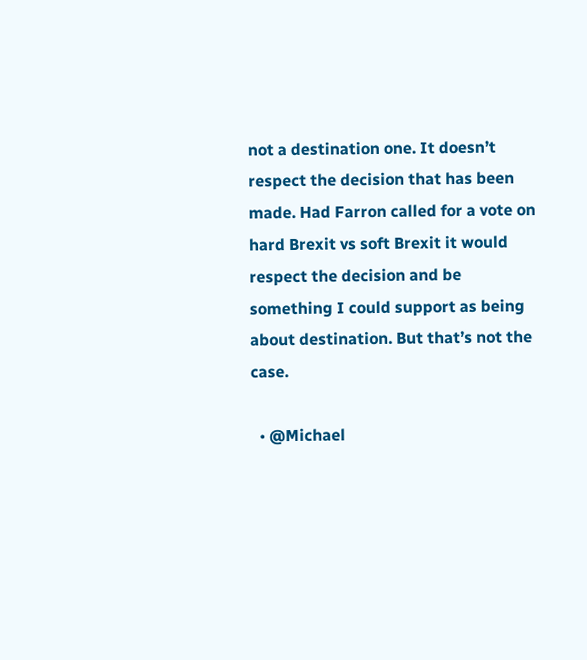not a destination one. It doesn’t respect the decision that has been made. Had Farron called for a vote on hard Brexit vs soft Brexit it would respect the decision and be something I could support as being about destination. But that’s not the case.

  • @Michael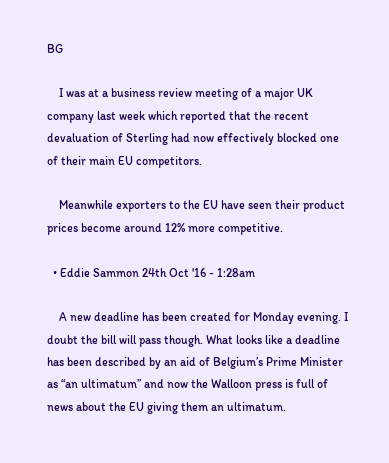BG

    I was at a business review meeting of a major UK company last week which reported that the recent devaluation of Sterling had now effectively blocked one of their main EU competitors.

    Meanwhile exporters to the EU have seen their product prices become around 12% more competitive.

  • Eddie Sammon 24th Oct '16 - 1:28am

    A new deadline has been created for Monday evening. I doubt the bill will pass though. What looks like a deadline has been described by an aid of Belgium’s Prime Minister as “an ultimatum” and now the Walloon press is full of news about the EU giving them an ultimatum.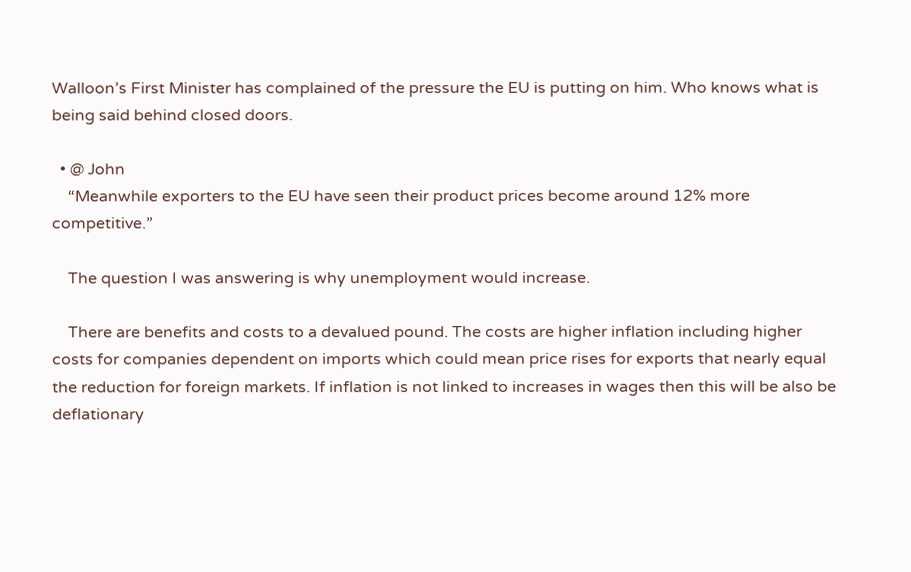Walloon’s First Minister has complained of the pressure the EU is putting on him. Who knows what is being said behind closed doors.

  • @ John
    “Meanwhile exporters to the EU have seen their product prices become around 12% more competitive.”

    The question I was answering is why unemployment would increase.

    There are benefits and costs to a devalued pound. The costs are higher inflation including higher costs for companies dependent on imports which could mean price rises for exports that nearly equal the reduction for foreign markets. If inflation is not linked to increases in wages then this will be also be deflationary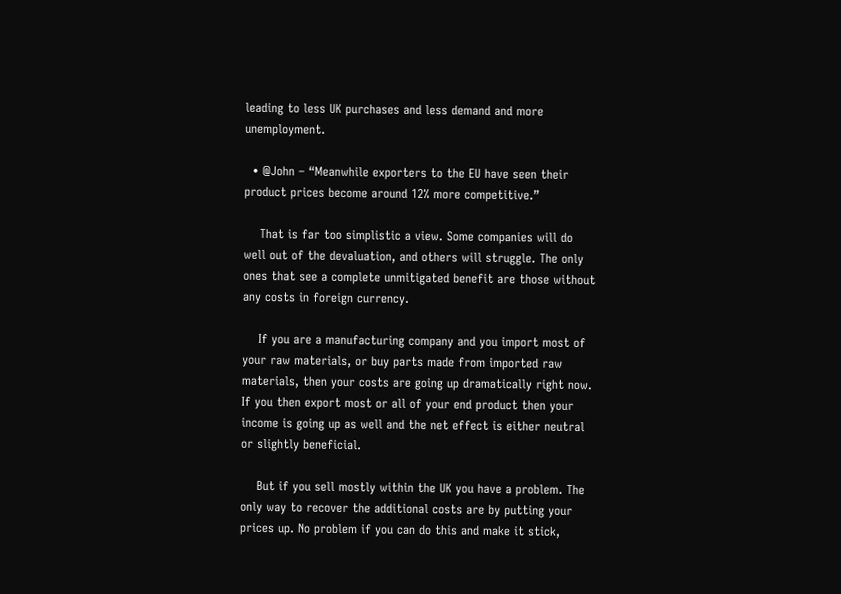leading to less UK purchases and less demand and more unemployment.

  • @John – “Meanwhile exporters to the EU have seen their product prices become around 12% more competitive.”

    That is far too simplistic a view. Some companies will do well out of the devaluation, and others will struggle. The only ones that see a complete unmitigated benefit are those without any costs in foreign currency.

    If you are a manufacturing company and you import most of your raw materials, or buy parts made from imported raw materials, then your costs are going up dramatically right now. If you then export most or all of your end product then your income is going up as well and the net effect is either neutral or slightly beneficial.

    But if you sell mostly within the UK you have a problem. The only way to recover the additional costs are by putting your prices up. No problem if you can do this and make it stick,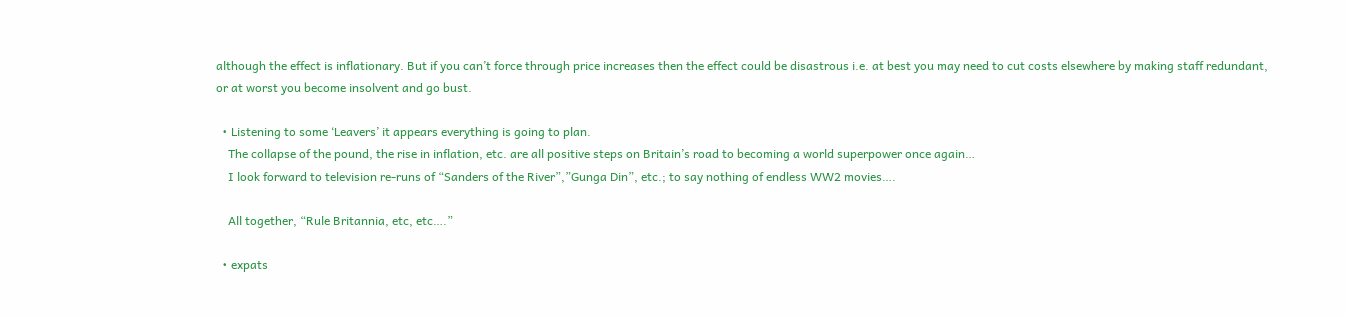although the effect is inflationary. But if you can’t force through price increases then the effect could be disastrous i.e. at best you may need to cut costs elsewhere by making staff redundant, or at worst you become insolvent and go bust.

  • Listening to some ‘Leavers’ it appears everything is going to plan.
    The collapse of the pound, the rise in inflation, etc. are all positive steps on Britain’s road to becoming a world superpower once again…
    I look forward to television re-runs of “Sanders of the River”,”Gunga Din”, etc.; to say nothing of endless WW2 movies….

    All together, “Rule Britannia, etc, etc….”

  • expats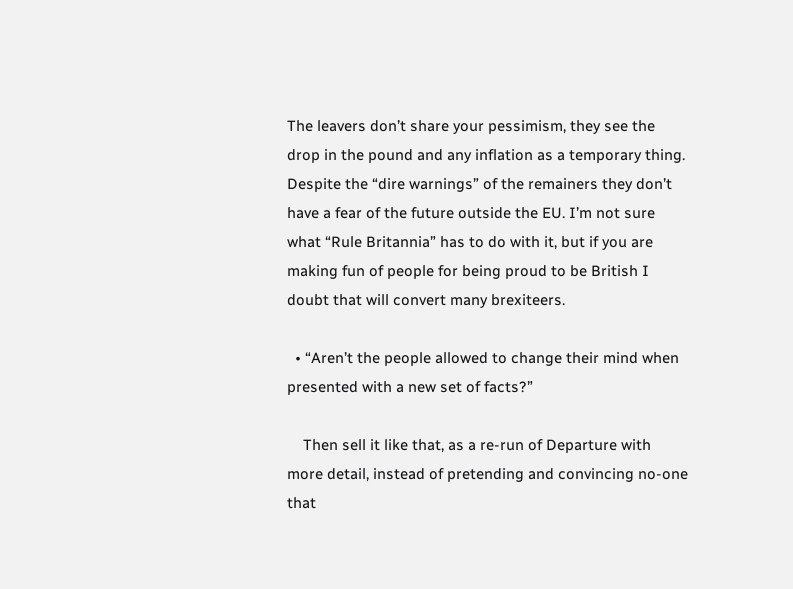The leavers don’t share your pessimism, they see the drop in the pound and any inflation as a temporary thing. Despite the “dire warnings” of the remainers they don’t have a fear of the future outside the EU. I’m not sure what “Rule Britannia” has to do with it, but if you are making fun of people for being proud to be British I doubt that will convert many brexiteers.

  • “Aren’t the people allowed to change their mind when presented with a new set of facts?”

    Then sell it like that, as a re-run of Departure with more detail, instead of pretending and convincing no-one that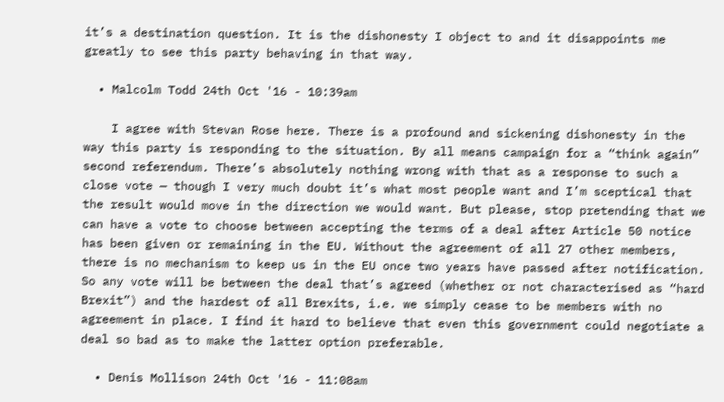it’s a destination question. It is the dishonesty I object to and it disappoints me greatly to see this party behaving in that way.

  • Malcolm Todd 24th Oct '16 - 10:39am

    I agree with Stevan Rose here. There is a profound and sickening dishonesty in the way this party is responding to the situation. By all means campaign for a “think again” second referendum. There’s absolutely nothing wrong with that as a response to such a close vote — though I very much doubt it’s what most people want and I’m sceptical that the result would move in the direction we would want. But please, stop pretending that we can have a vote to choose between accepting the terms of a deal after Article 50 notice has been given or remaining in the EU. Without the agreement of all 27 other members, there is no mechanism to keep us in the EU once two years have passed after notification. So any vote will be between the deal that’s agreed (whether or not characterised as “hard Brexit”) and the hardest of all Brexits, i.e. we simply cease to be members with no agreement in place. I find it hard to believe that even this government could negotiate a deal so bad as to make the latter option preferable.

  • Denis Mollison 24th Oct '16 - 11:08am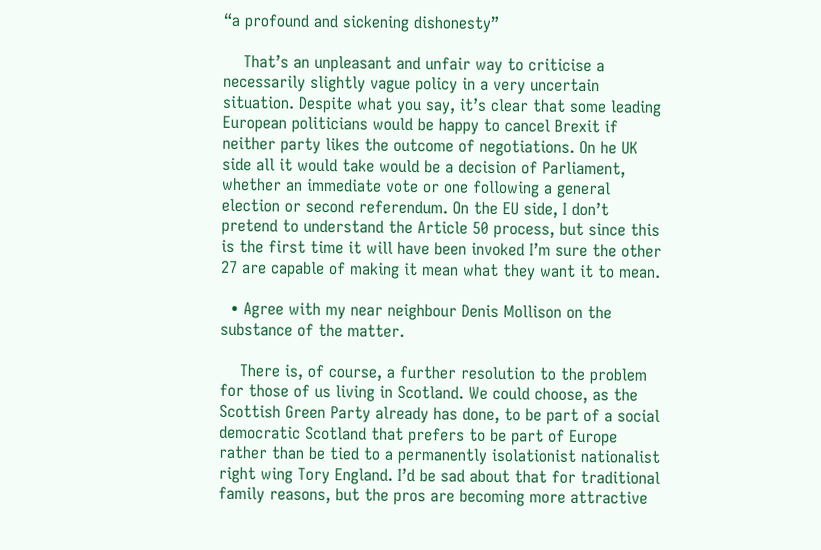“a profound and sickening dishonesty”

    That’s an unpleasant and unfair way to criticise a necessarily slightly vague policy in a very uncertain situation. Despite what you say, it’s clear that some leading European politicians would be happy to cancel Brexit if neither party likes the outcome of negotiations. On he UK side all it would take would be a decision of Parliament, whether an immediate vote or one following a general election or second referendum. On the EU side, I don’t pretend to understand the Article 50 process, but since this is the first time it will have been invoked I’m sure the other 27 are capable of making it mean what they want it to mean.

  • Agree with my near neighbour Denis Mollison on the substance of the matter.

    There is, of course, a further resolution to the problem for those of us living in Scotland. We could choose, as the Scottish Green Party already has done, to be part of a social democratic Scotland that prefers to be part of Europe rather than be tied to a permanently isolationist nationalist right wing Tory England. I’d be sad about that for traditional family reasons, but the pros are becoming more attractive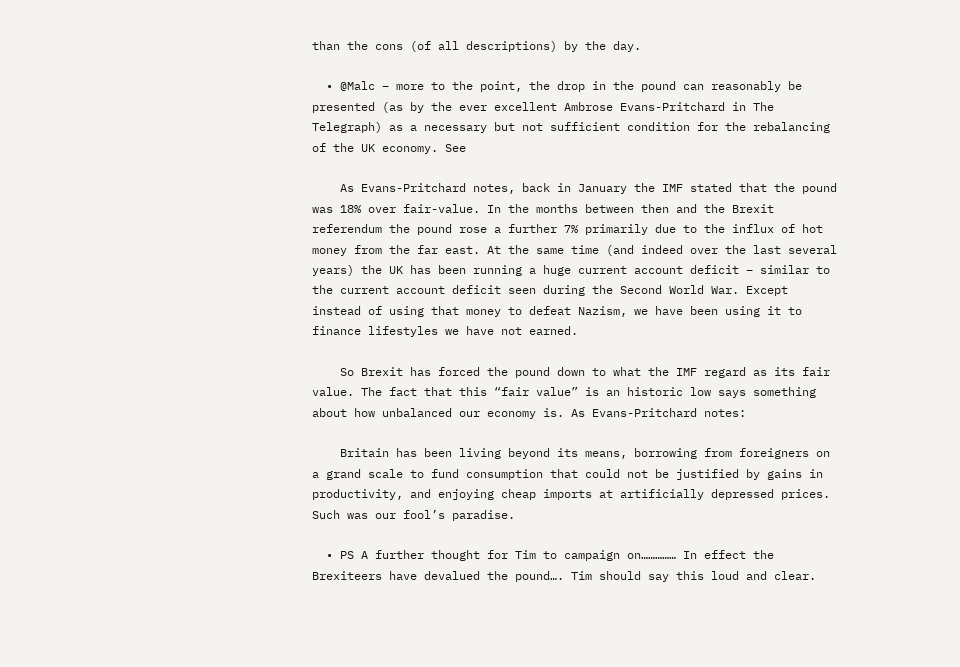than the cons (of all descriptions) by the day.

  • @Malc – more to the point, the drop in the pound can reasonably be presented (as by the ever excellent Ambrose Evans-Pritchard in The Telegraph) as a necessary but not sufficient condition for the rebalancing of the UK economy. See

    As Evans-Pritchard notes, back in January the IMF stated that the pound was 18% over fair-value. In the months between then and the Brexit referendum the pound rose a further 7% primarily due to the influx of hot money from the far east. At the same time (and indeed over the last several years) the UK has been running a huge current account deficit – similar to the current account deficit seen during the Second World War. Except instead of using that money to defeat Nazism, we have been using it to finance lifestyles we have not earned.

    So Brexit has forced the pound down to what the IMF regard as its fair value. The fact that this “fair value” is an historic low says something about how unbalanced our economy is. As Evans-Pritchard notes:

    Britain has been living beyond its means, borrowing from foreigners on a grand scale to fund consumption that could not be justified by gains in productivity, and enjoying cheap imports at artificially depressed prices. Such was our fool’s paradise.

  • PS A further thought for Tim to campaign on…………… In effect the Brexiteers have devalued the pound…. Tim should say this loud and clear.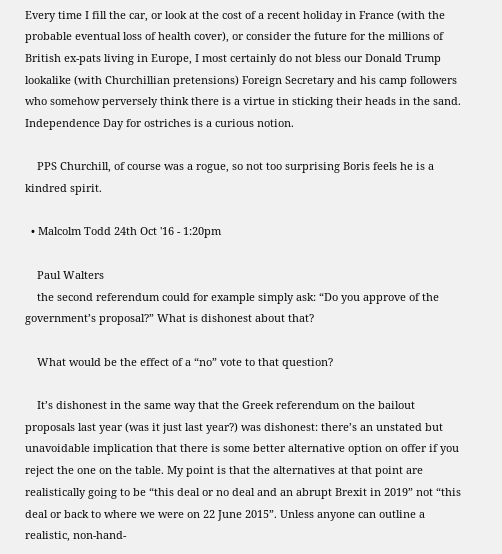Every time I fill the car, or look at the cost of a recent holiday in France (with the probable eventual loss of health cover), or consider the future for the millions of British ex-pats living in Europe, I most certainly do not bless our Donald Trump lookalike (with Churchillian pretensions) Foreign Secretary and his camp followers who somehow perversely think there is a virtue in sticking their heads in the sand. Independence Day for ostriches is a curious notion.

    PPS Churchill, of course was a rogue, so not too surprising Boris feels he is a kindred spirit.

  • Malcolm Todd 24th Oct '16 - 1:20pm

    Paul Walters
    the second referendum could for example simply ask: “Do you approve of the government’s proposal?” What is dishonest about that?

    What would be the effect of a “no” vote to that question?

    It’s dishonest in the same way that the Greek referendum on the bailout proposals last year (was it just last year?) was dishonest: there’s an unstated but unavoidable implication that there is some better alternative option on offer if you reject the one on the table. My point is that the alternatives at that point are realistically going to be “this deal or no deal and an abrupt Brexit in 2019” not “this deal or back to where we were on 22 June 2015”. Unless anyone can outline a realistic, non-hand-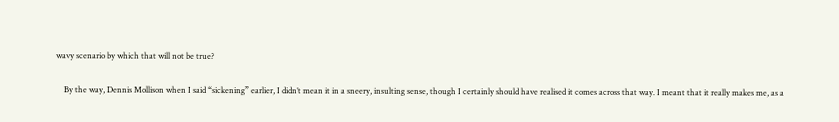wavy scenario by which that will not be true?

    By the way, Dennis Mollison when I said “sickening” earlier, I didn’t mean it in a sneery, insulting sense, though I certainly should have realised it comes across that way. I meant that it really makes me, as a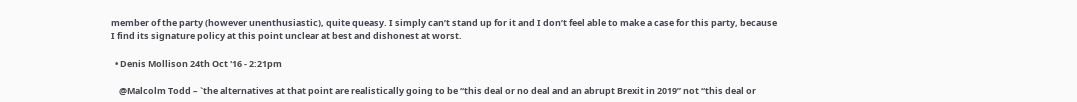member of the party (however unenthusiastic), quite queasy. I simply can’t stand up for it and I don’t feel able to make a case for this party, because I find its signature policy at this point unclear at best and dishonest at worst.

  • Denis Mollison 24th Oct '16 - 2:21pm

    @Malcolm Todd – `the alternatives at that point are realistically going to be “this deal or no deal and an abrupt Brexit in 2019” not “this deal or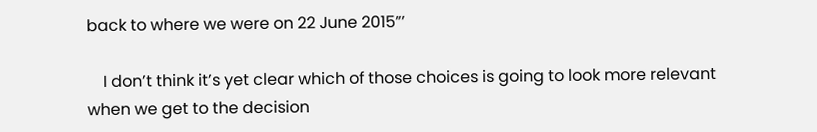back to where we were on 22 June 2015”’

    I don’t think it’s yet clear which of those choices is going to look more relevant when we get to the decision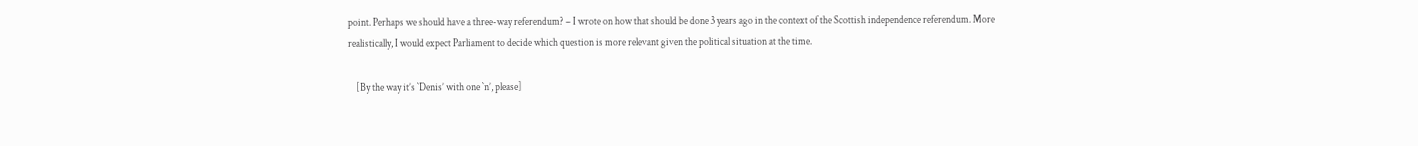point. Perhaps we should have a three-way referendum? – I wrote on how that should be done 3 years ago in the context of the Scottish independence referendum. More realistically, I would expect Parliament to decide which question is more relevant given the political situation at the time.

    [By the way it’s `Denis’ with one `n’, please]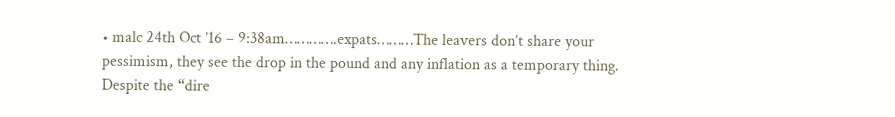• malc 24th Oct ’16 – 9:38am………….expats………The leavers don’t share your pessimism, they see the drop in the pound and any inflation as a temporary thing. Despite the “dire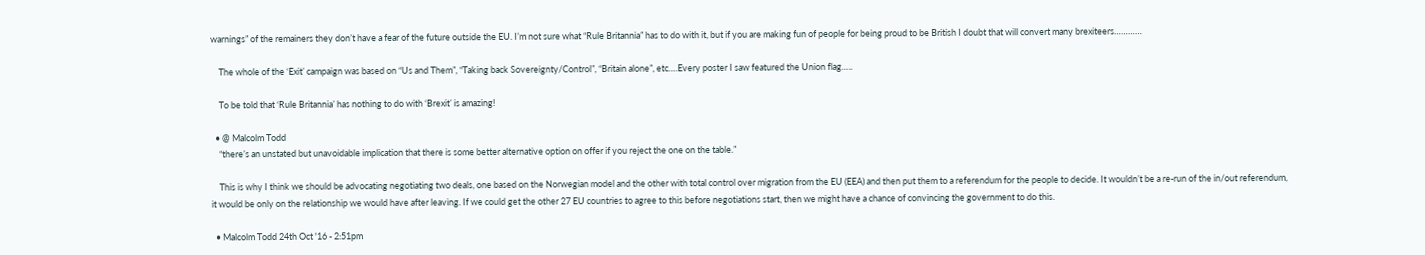warnings” of the remainers they don’t have a fear of the future outside the EU. I’m not sure what “Rule Britannia” has to do with it, but if you are making fun of people for being proud to be British I doubt that will convert many brexiteers…………

    The whole of the ‘Exit’ campaign was based on “Us and Them”, “Taking back Sovereignty/Control”, “Britain alone”, etc….Every poster I saw featured the Union flag…..

    To be told that ‘Rule Britannia’ has nothing to do with ‘Brexit’ is amazing!

  • @ Malcolm Todd
    “there’s an unstated but unavoidable implication that there is some better alternative option on offer if you reject the one on the table.”

    This is why I think we should be advocating negotiating two deals, one based on the Norwegian model and the other with total control over migration from the EU (EEA) and then put them to a referendum for the people to decide. It wouldn’t be a re-run of the in/out referendum, it would be only on the relationship we would have after leaving. If we could get the other 27 EU countries to agree to this before negotiations start, then we might have a chance of convincing the government to do this.

  • Malcolm Todd 24th Oct '16 - 2:51pm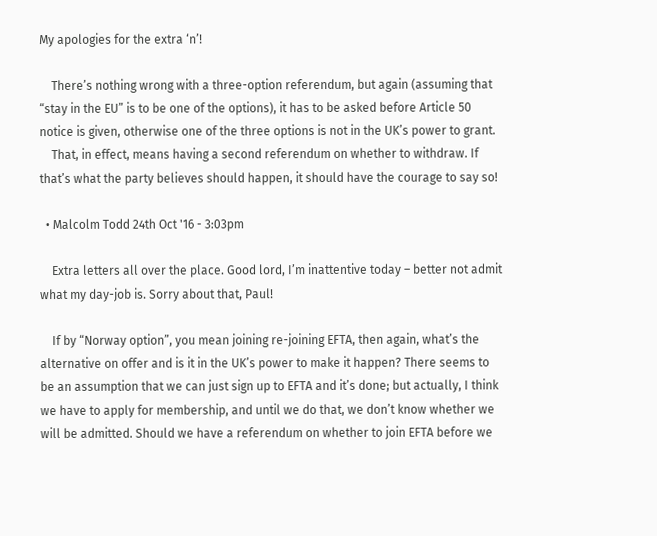My apologies for the extra ‘n’!

    There’s nothing wrong with a three-option referendum, but again (assuming that “stay in the EU” is to be one of the options), it has to be asked before Article 50 notice is given, otherwise one of the three options is not in the UK’s power to grant.
    That, in effect, means having a second referendum on whether to withdraw. If that’s what the party believes should happen, it should have the courage to say so!

  • Malcolm Todd 24th Oct '16 - 3:03pm

    Extra letters all over the place. Good lord, I’m inattentive today – better not admit what my day-job is. Sorry about that, Paul!

    If by “Norway option”, you mean joining re-joining EFTA, then again, what’s the alternative on offer and is it in the UK’s power to make it happen? There seems to be an assumption that we can just sign up to EFTA and it’s done; but actually, I think we have to apply for membership, and until we do that, we don’t know whether we will be admitted. Should we have a referendum on whether to join EFTA before we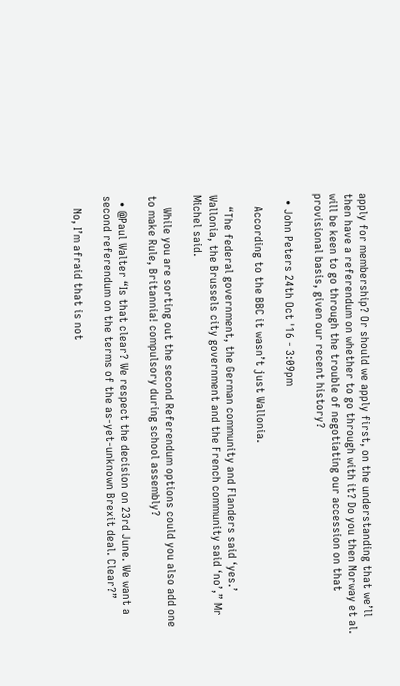apply for membership? Or should we apply first, on the understanding that we’ll then have a referendum on whether to go through with it? Do you then Norway et al. will be keen to go through the trouble of negotiating our accession on that provisional basis, given our recent history?

  • John Peters 24th Oct '16 - 3:09pm

    According to the BBC it wasn’t just Wallonia.

    “The federal government, the German community and Flanders said ‘yes.’ Wallonia, the Brussels city government and the French community said ‘no’,” Mr Michel said.

    While you are sorting out the second Referendum options could you also add one to make Rule, Britannia! compulsory during school assembly?

  • @Paul Walter “Is that clear? We respect the decision on 23rd June. We want a second referendum on the terms of the as-yet-unknown Brexit deal. Clear?”

    No, I’m afraid that is not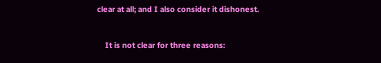clear at all; and I also consider it dishonest.

    It is not clear for three reasons: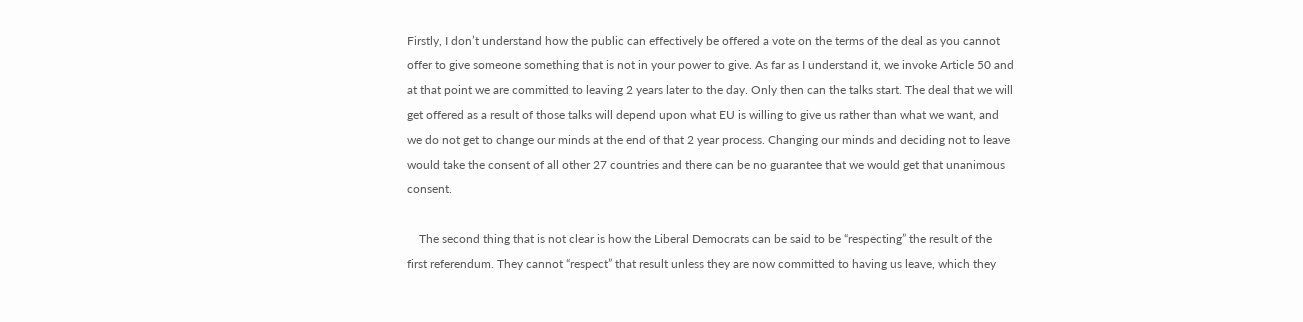Firstly, I don’t understand how the public can effectively be offered a vote on the terms of the deal as you cannot offer to give someone something that is not in your power to give. As far as I understand it, we invoke Article 50 and at that point we are committed to leaving 2 years later to the day. Only then can the talks start. The deal that we will get offered as a result of those talks will depend upon what EU is willing to give us rather than what we want, and we do not get to change our minds at the end of that 2 year process. Changing our minds and deciding not to leave would take the consent of all other 27 countries and there can be no guarantee that we would get that unanimous consent.

    The second thing that is not clear is how the Liberal Democrats can be said to be “respecting” the result of the first referendum. They cannot “respect” that result unless they are now committed to having us leave, which they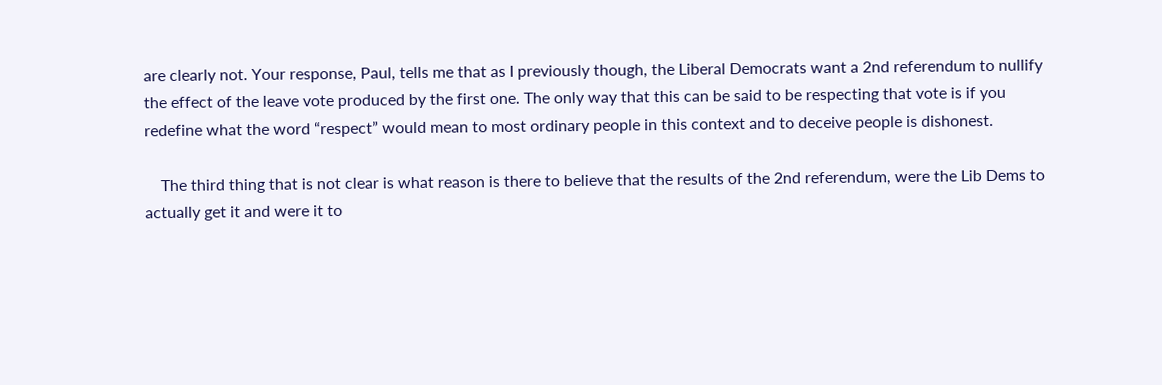are clearly not. Your response, Paul, tells me that as I previously though, the Liberal Democrats want a 2nd referendum to nullify the effect of the leave vote produced by the first one. The only way that this can be said to be respecting that vote is if you redefine what the word “respect” would mean to most ordinary people in this context and to deceive people is dishonest.

    The third thing that is not clear is what reason is there to believe that the results of the 2nd referendum, were the Lib Dems to actually get it and were it to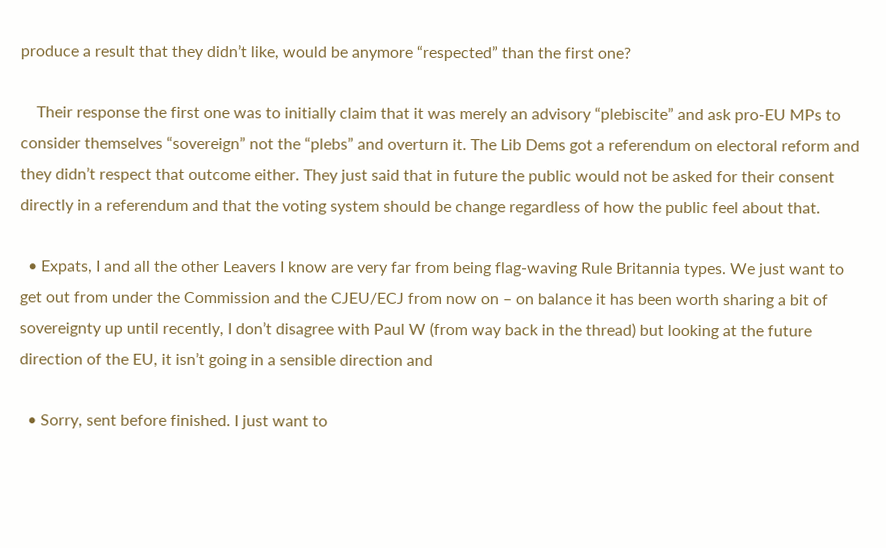produce a result that they didn’t like, would be anymore “respected” than the first one?

    Their response the first one was to initially claim that it was merely an advisory “plebiscite” and ask pro-EU MPs to consider themselves “sovereign” not the “plebs” and overturn it. The Lib Dems got a referendum on electoral reform and they didn’t respect that outcome either. They just said that in future the public would not be asked for their consent directly in a referendum and that the voting system should be change regardless of how the public feel about that.

  • Expats, I and all the other Leavers I know are very far from being flag-waving Rule Britannia types. We just want to get out from under the Commission and the CJEU/ECJ from now on – on balance it has been worth sharing a bit of sovereignty up until recently, I don’t disagree with Paul W (from way back in the thread) but looking at the future direction of the EU, it isn’t going in a sensible direction and

  • Sorry, sent before finished. I just want to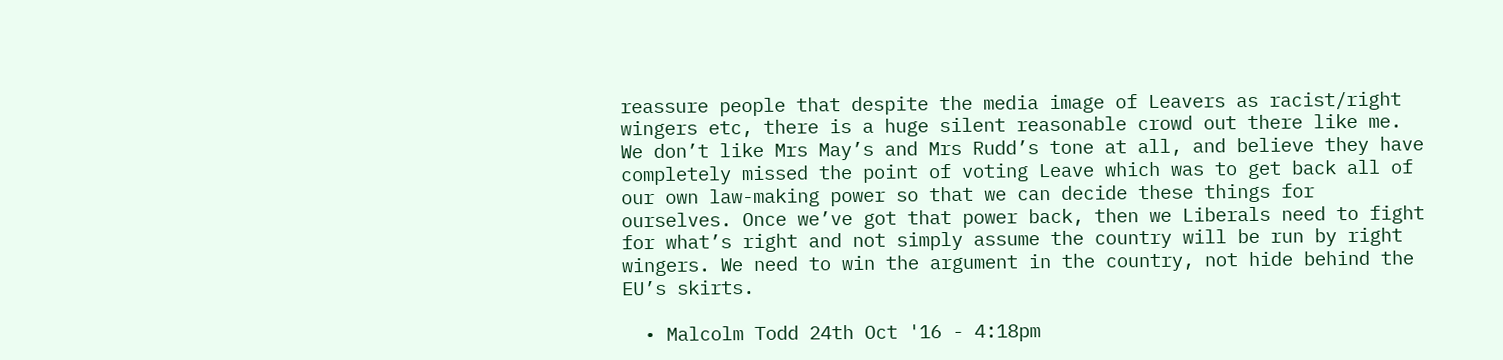reassure people that despite the media image of Leavers as racist/right wingers etc, there is a huge silent reasonable crowd out there like me. We don’t like Mrs May’s and Mrs Rudd’s tone at all, and believe they have completely missed the point of voting Leave which was to get back all of our own law-making power so that we can decide these things for ourselves. Once we’ve got that power back, then we Liberals need to fight for what’s right and not simply assume the country will be run by right wingers. We need to win the argument in the country, not hide behind the EU’s skirts.

  • Malcolm Todd 24th Oct '16 - 4:18pm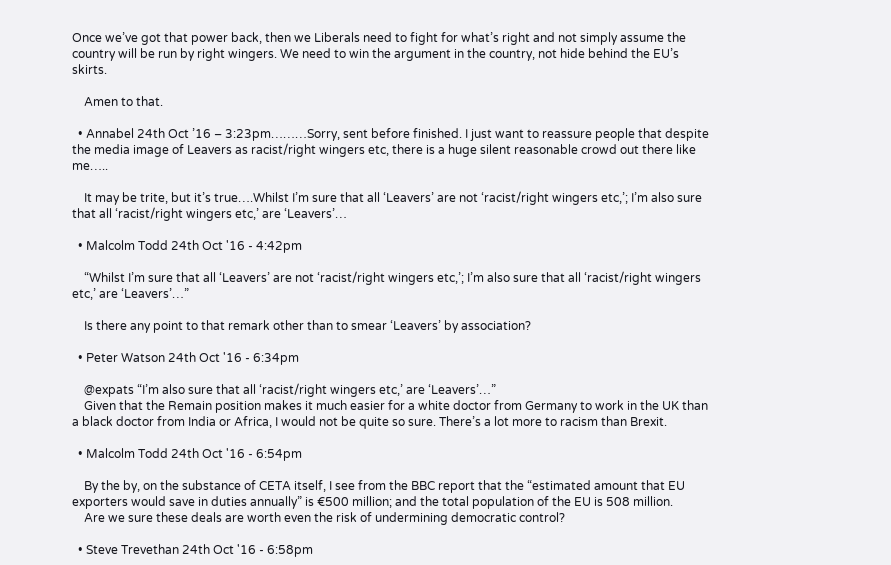Once we’ve got that power back, then we Liberals need to fight for what’s right and not simply assume the country will be run by right wingers. We need to win the argument in the country, not hide behind the EU’s skirts.

    Amen to that.

  • Annabel 24th Oct ’16 – 3:23pm………Sorry, sent before finished. I just want to reassure people that despite the media image of Leavers as racist/right wingers etc, there is a huge silent reasonable crowd out there like me…..

    It may be trite, but it’s true….Whilst I’m sure that all ‘Leavers’ are not ‘racist/right wingers etc,’; I’m also sure that all ‘racist/right wingers etc,’ are ‘Leavers’…

  • Malcolm Todd 24th Oct '16 - 4:42pm

    “Whilst I’m sure that all ‘Leavers’ are not ‘racist/right wingers etc,’; I’m also sure that all ‘racist/right wingers etc,’ are ‘Leavers’…”

    Is there any point to that remark other than to smear ‘Leavers’ by association?

  • Peter Watson 24th Oct '16 - 6:34pm

    @expats “I’m also sure that all ‘racist/right wingers etc,’ are ‘Leavers’…”
    Given that the Remain position makes it much easier for a white doctor from Germany to work in the UK than a black doctor from India or Africa, I would not be quite so sure. There’s a lot more to racism than Brexit.

  • Malcolm Todd 24th Oct '16 - 6:54pm

    By the by, on the substance of CETA itself, I see from the BBC report that the “estimated amount that EU exporters would save in duties annually” is €500 million; and the total population of the EU is 508 million.
    Are we sure these deals are worth even the risk of undermining democratic control?

  • Steve Trevethan 24th Oct '16 - 6:58pm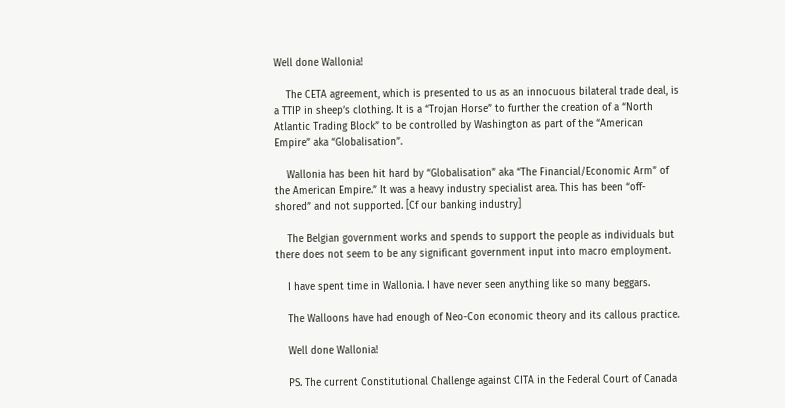Well done Wallonia!

    The CETA agreement, which is presented to us as an innocuous bilateral trade deal, is a TTIP in sheep’s clothing. It is a “Trojan Horse” to further the creation of a “North Atlantic Trading Block” to be controlled by Washington as part of the “American Empire” aka “Globalisation”.

    Wallonia has been hit hard by “Globalisation” aka “The Financial/Economic Arm” of the American Empire.” It was a heavy industry specialist area. This has been “off-shored” and not supported. [Cf our banking industry]

    The Belgian government works and spends to support the people as individuals but there does not seem to be any significant government input into macro employment.

    I have spent time in Wallonia. I have never seen anything like so many beggars.

    The Walloons have had enough of Neo-Con economic theory and its callous practice.

    Well done Wallonia!

    PS. The current Constitutional Challenge against CITA in the Federal Court of Canada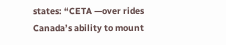states: “CETA —over rides Canada’s ability to mount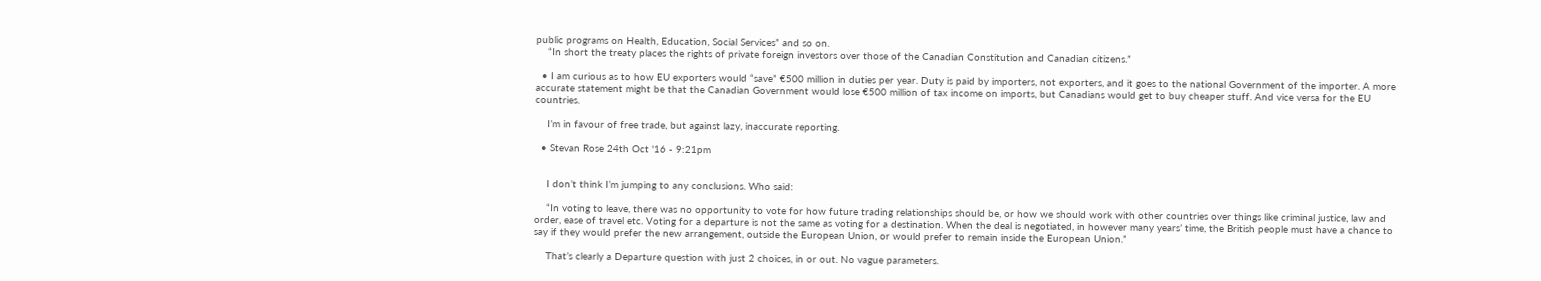public programs on Health, Education, Social Services” and so on.
    “In short the treaty places the rights of private foreign investors over those of the Canadian Constitution and Canadian citizens.”

  • I am curious as to how EU exporters would “save” €500 million in duties per year. Duty is paid by importers, not exporters, and it goes to the national Government of the importer. A more accurate statement might be that the Canadian Government would lose €500 million of tax income on imports, but Canadians would get to buy cheaper stuff. And vice versa for the EU countries.

    I’m in favour of free trade, but against lazy, inaccurate reporting.

  • Stevan Rose 24th Oct '16 - 9:21pm


    I don’t think I’m jumping to any conclusions. Who said:

    “In voting to leave, there was no opportunity to vote for how future trading relationships should be, or how we should work with other countries over things like criminal justice, law and order, ease of travel etc. Voting for a departure is not the same as voting for a destination. When the deal is negotiated, in however many years’ time, the British people must have a chance to say if they would prefer the new arrangement, outside the European Union, or would prefer to remain inside the European Union.”

    That’s clearly a Departure question with just 2 choices, in or out. No vague parameters.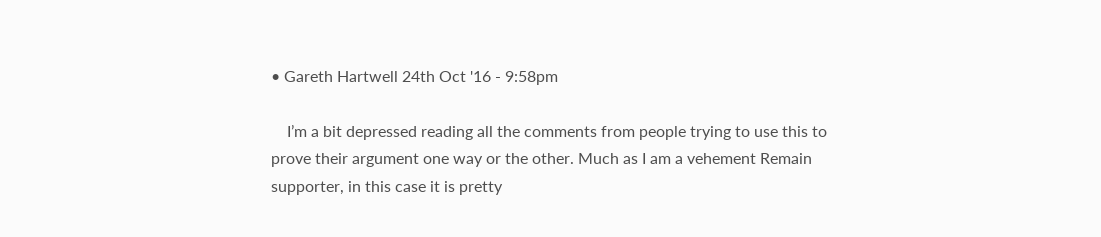• Gareth Hartwell 24th Oct '16 - 9:58pm

    I’m a bit depressed reading all the comments from people trying to use this to prove their argument one way or the other. Much as I am a vehement Remain supporter, in this case it is pretty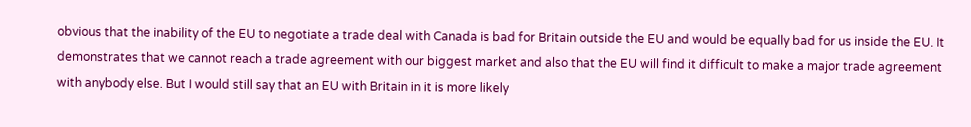obvious that the inability of the EU to negotiate a trade deal with Canada is bad for Britain outside the EU and would be equally bad for us inside the EU. It demonstrates that we cannot reach a trade agreement with our biggest market and also that the EU will find it difficult to make a major trade agreement with anybody else. But I would still say that an EU with Britain in it is more likely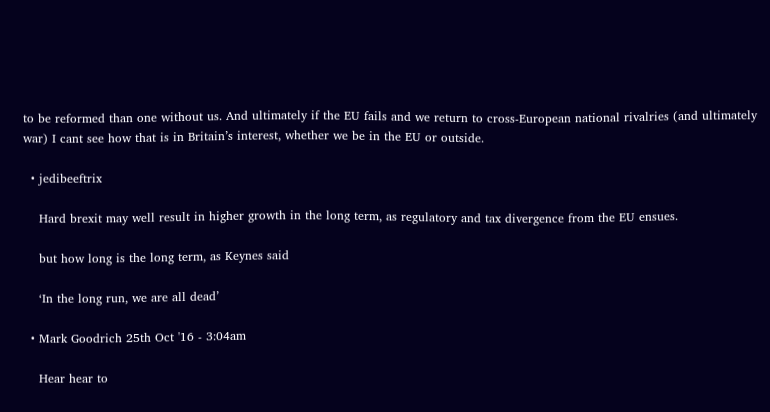to be reformed than one without us. And ultimately if the EU fails and we return to cross-European national rivalries (and ultimately war) I cant see how that is in Britain’s interest, whether we be in the EU or outside.

  • jedibeeftrix

    Hard brexit may well result in higher growth in the long term, as regulatory and tax divergence from the EU ensues.

    but how long is the long term, as Keynes said

    ‘In the long run, we are all dead’

  • Mark Goodrich 25th Oct '16 - 3:04am

    Hear hear to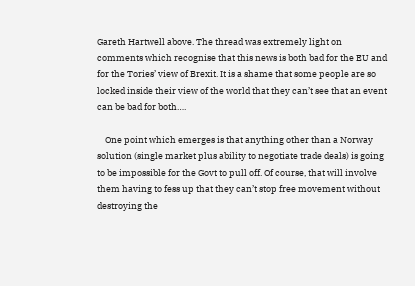Gareth Hartwell above. The thread was extremely light on comments which recognise that this news is both bad for the EU and for the Tories’ view of Brexit. It is a shame that some people are so locked inside their view of the world that they can’t see that an event can be bad for both….

    One point which emerges is that anything other than a Norway solution (single market plus ability to negotiate trade deals) is going to be impossible for the Govt to pull off. Of course, that will involve them having to fess up that they can’t stop free movement without destroying the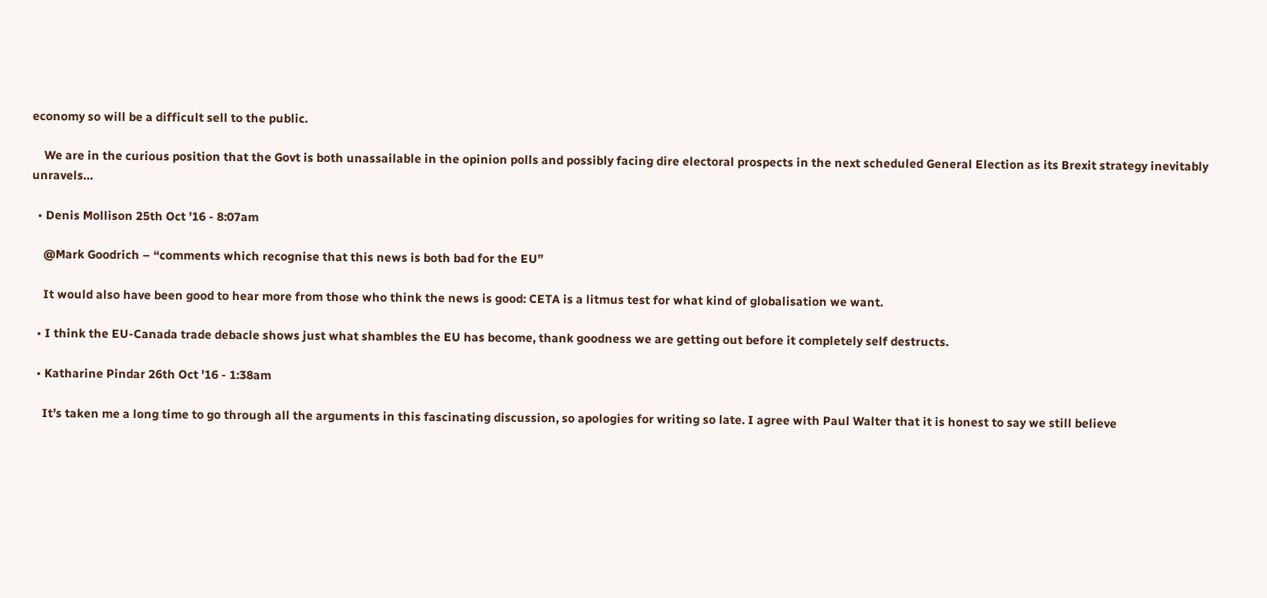economy so will be a difficult sell to the public.

    We are in the curious position that the Govt is both unassailable in the opinion polls and possibly facing dire electoral prospects in the next scheduled General Election as its Brexit strategy inevitably unravels…

  • Denis Mollison 25th Oct '16 - 8:07am

    @Mark Goodrich – “comments which recognise that this news is both bad for the EU”

    It would also have been good to hear more from those who think the news is good: CETA is a litmus test for what kind of globalisation we want.

  • I think the EU-Canada trade debacle shows just what shambles the EU has become, thank goodness we are getting out before it completely self destructs.

  • Katharine Pindar 26th Oct '16 - 1:38am

    It’s taken me a long time to go through all the arguments in this fascinating discussion, so apologies for writing so late. I agree with Paul Walter that it is honest to say we still believe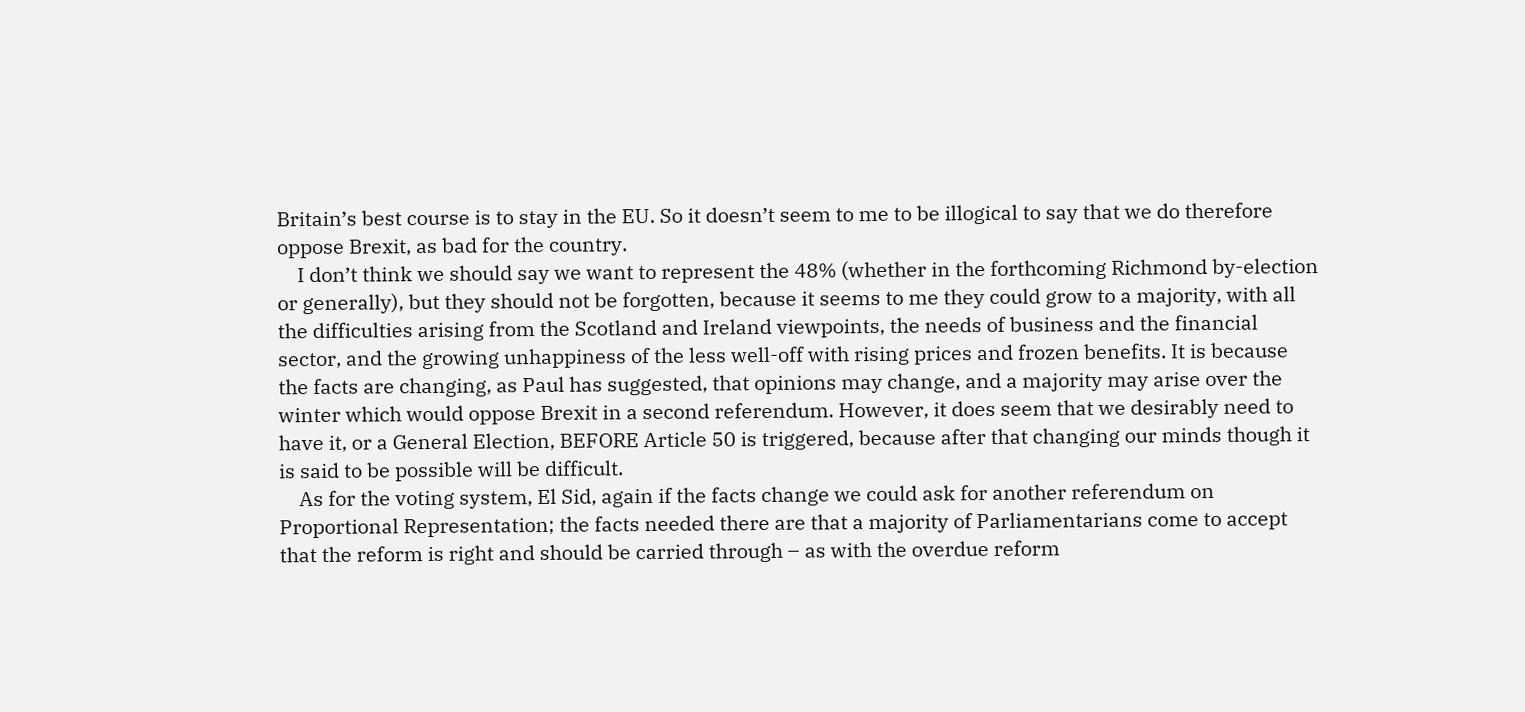Britain’s best course is to stay in the EU. So it doesn’t seem to me to be illogical to say that we do therefore oppose Brexit, as bad for the country.
    I don’t think we should say we want to represent the 48% (whether in the forthcoming Richmond by-election or generally), but they should not be forgotten, because it seems to me they could grow to a majority, with all the difficulties arising from the Scotland and Ireland viewpoints, the needs of business and the financial sector, and the growing unhappiness of the less well-off with rising prices and frozen benefits. It is because the facts are changing, as Paul has suggested, that opinions may change, and a majority may arise over the winter which would oppose Brexit in a second referendum. However, it does seem that we desirably need to have it, or a General Election, BEFORE Article 50 is triggered, because after that changing our minds though it is said to be possible will be difficult.
    As for the voting system, El Sid, again if the facts change we could ask for another referendum on Proportional Representation; the facts needed there are that a majority of Parliamentarians come to accept that the reform is right and should be carried through – as with the overdue reform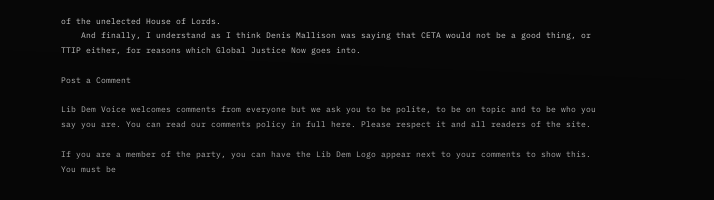of the unelected House of Lords.
    And finally, I understand as I think Denis Mallison was saying that CETA would not be a good thing, or TTIP either, for reasons which Global Justice Now goes into.

Post a Comment

Lib Dem Voice welcomes comments from everyone but we ask you to be polite, to be on topic and to be who you say you are. You can read our comments policy in full here. Please respect it and all readers of the site.

If you are a member of the party, you can have the Lib Dem Logo appear next to your comments to show this. You must be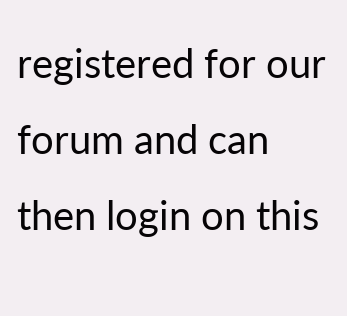registered for our forum and can then login on this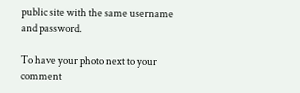public site with the same username and password.

To have your photo next to your comment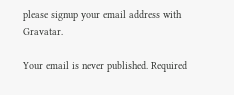please signup your email address with Gravatar.

Your email is never published. Required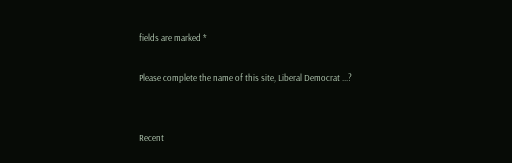fields are marked *

Please complete the name of this site, Liberal Democrat ...?


Recent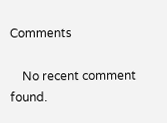Comments

    No recent comment found.